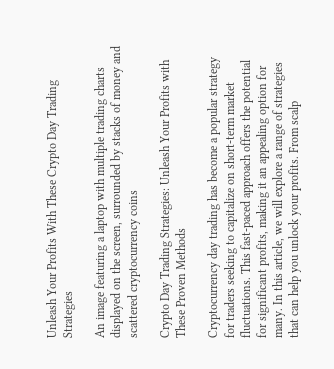Unleash Your Profits With These Crypto Day Trading Strategies

An image featuring a laptop with multiple trading charts displayed on the screen, surrounded by stacks of money and scattered cryptocurrency coins

Crypto Day Trading Strategies: Unleash Your Profits with These Proven Methods

Cryptocurrency day trading has become a popular strategy for traders seeking to capitalize on short-term market fluctuations. This fast-paced approach offers the potential for significant profits, making it an appealing option for many. In this article, we will explore a range of strategies that can help you unlock your profits. From scalp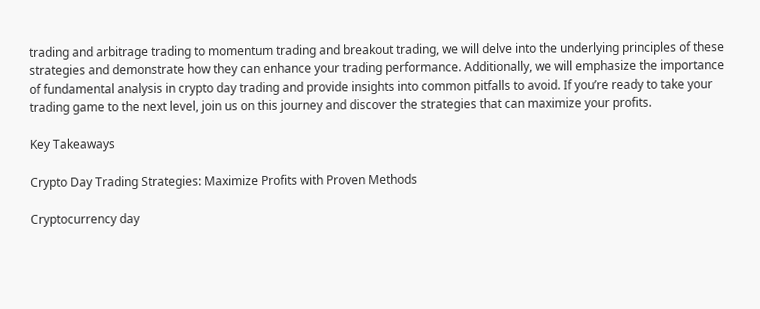trading and arbitrage trading to momentum trading and breakout trading, we will delve into the underlying principles of these strategies and demonstrate how they can enhance your trading performance. Additionally, we will emphasize the importance of fundamental analysis in crypto day trading and provide insights into common pitfalls to avoid. If you’re ready to take your trading game to the next level, join us on this journey and discover the strategies that can maximize your profits.

Key Takeaways

Crypto Day Trading Strategies: Maximize Profits with Proven Methods

Cryptocurrency day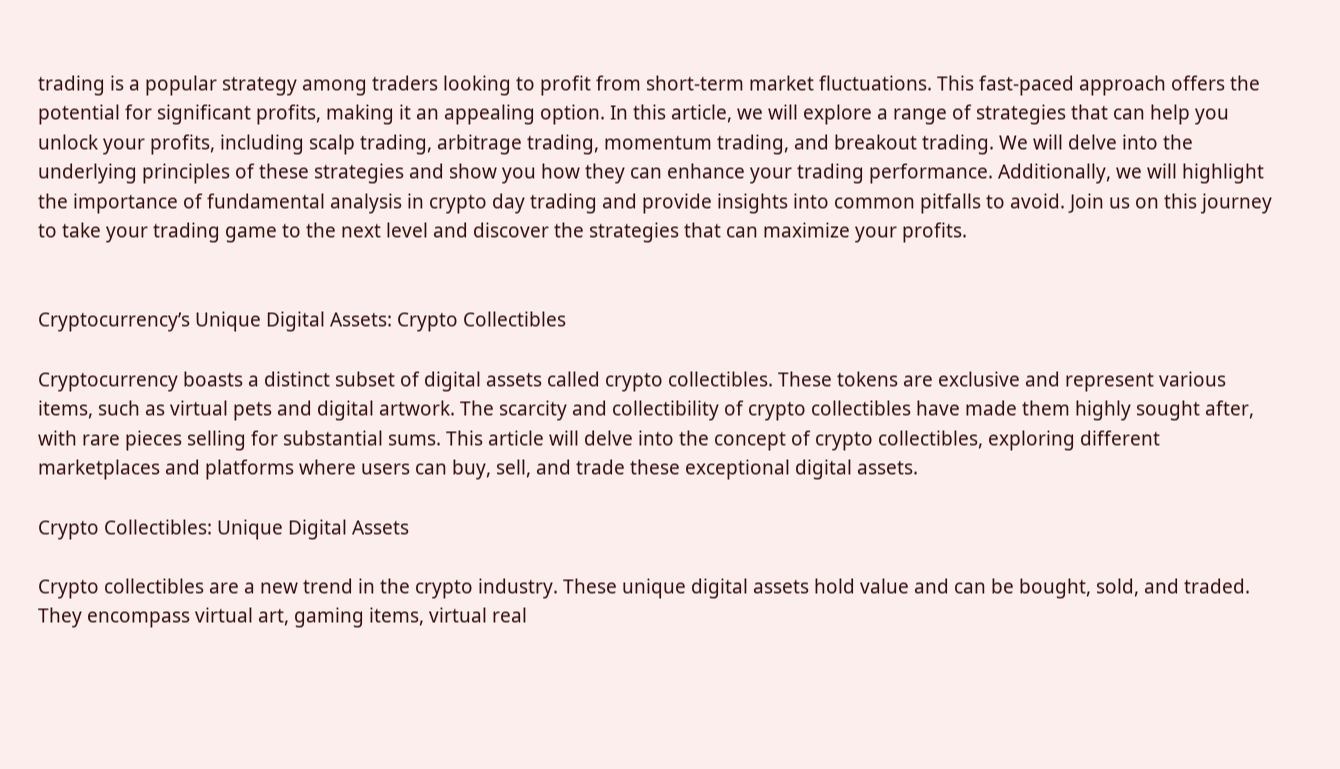trading is a popular strategy among traders looking to profit from short-term market fluctuations. This fast-paced approach offers the potential for significant profits, making it an appealing option. In this article, we will explore a range of strategies that can help you unlock your profits, including scalp trading, arbitrage trading, momentum trading, and breakout trading. We will delve into the underlying principles of these strategies and show you how they can enhance your trading performance. Additionally, we will highlight the importance of fundamental analysis in crypto day trading and provide insights into common pitfalls to avoid. Join us on this journey to take your trading game to the next level and discover the strategies that can maximize your profits.


Cryptocurrency’s Unique Digital Assets: Crypto Collectibles

Cryptocurrency boasts a distinct subset of digital assets called crypto collectibles. These tokens are exclusive and represent various items, such as virtual pets and digital artwork. The scarcity and collectibility of crypto collectibles have made them highly sought after, with rare pieces selling for substantial sums. This article will delve into the concept of crypto collectibles, exploring different marketplaces and platforms where users can buy, sell, and trade these exceptional digital assets.

Crypto Collectibles: Unique Digital Assets

Crypto collectibles are a new trend in the crypto industry. These unique digital assets hold value and can be bought, sold, and traded. They encompass virtual art, gaming items, virtual real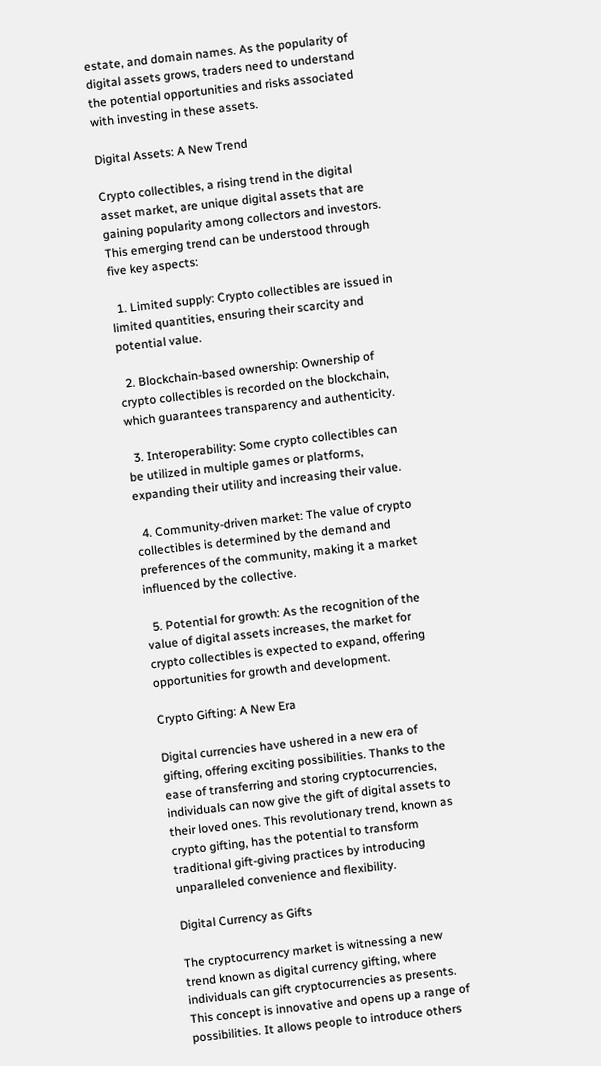estate, and domain names. As the popularity of digital assets grows, traders need to understand the potential opportunities and risks associated with investing in these assets.

Digital Assets: A New Trend

Crypto collectibles, a rising trend in the digital asset market, are unique digital assets that are gaining popularity among collectors and investors. This emerging trend can be understood through five key aspects:

  1. Limited supply: Crypto collectibles are issued in limited quantities, ensuring their scarcity and potential value.

  2. Blockchain-based ownership: Ownership of crypto collectibles is recorded on the blockchain, which guarantees transparency and authenticity.

  3. Interoperability: Some crypto collectibles can be utilized in multiple games or platforms, expanding their utility and increasing their value.

  4. Community-driven market: The value of crypto collectibles is determined by the demand and preferences of the community, making it a market influenced by the collective.

  5. Potential for growth: As the recognition of the value of digital assets increases, the market for crypto collectibles is expected to expand, offering opportunities for growth and development.

Crypto Gifting: A New Era

Digital currencies have ushered in a new era of gifting, offering exciting possibilities. Thanks to the ease of transferring and storing cryptocurrencies, individuals can now give the gift of digital assets to their loved ones. This revolutionary trend, known as crypto gifting, has the potential to transform traditional gift-giving practices by introducing unparalleled convenience and flexibility.

Digital Currency as Gifts

The cryptocurrency market is witnessing a new trend known as digital currency gifting, where individuals can gift cryptocurrencies as presents. This concept is innovative and opens up a range of possibilities. It allows people to introduce others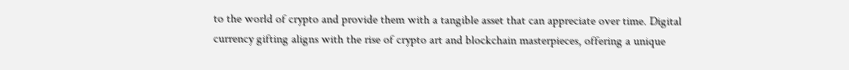to the world of crypto and provide them with a tangible asset that can appreciate over time. Digital currency gifting aligns with the rise of crypto art and blockchain masterpieces, offering a unique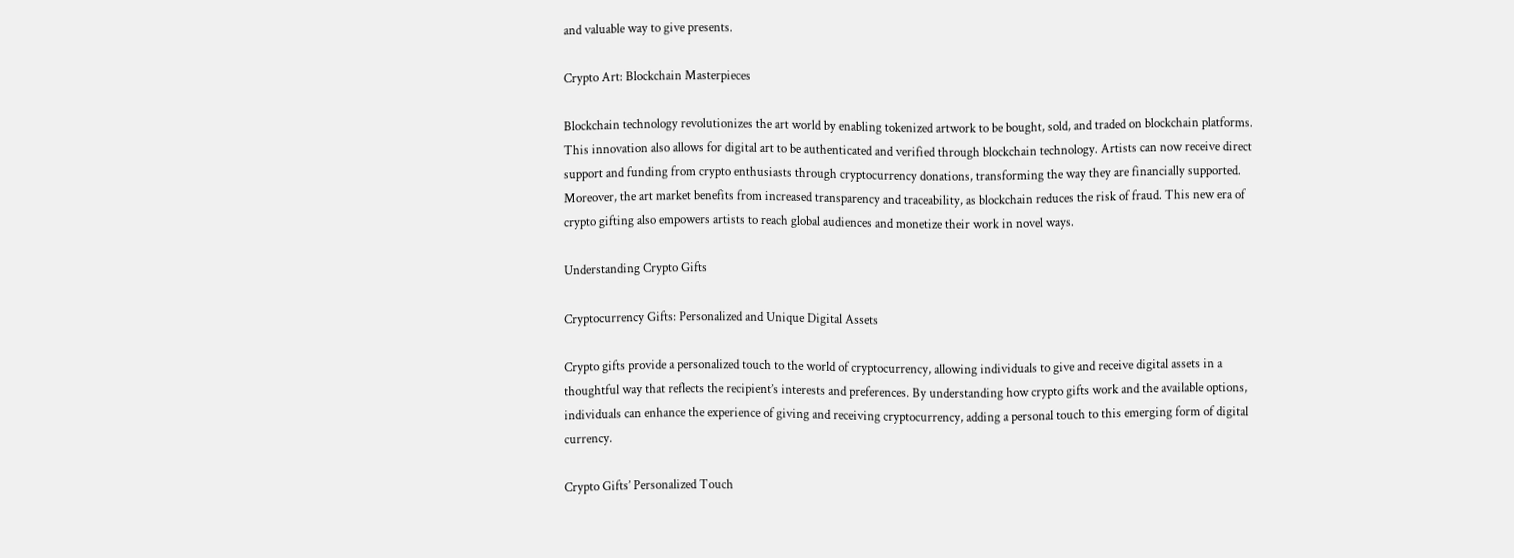and valuable way to give presents.

Crypto Art: Blockchain Masterpieces

Blockchain technology revolutionizes the art world by enabling tokenized artwork to be bought, sold, and traded on blockchain platforms. This innovation also allows for digital art to be authenticated and verified through blockchain technology. Artists can now receive direct support and funding from crypto enthusiasts through cryptocurrency donations, transforming the way they are financially supported. Moreover, the art market benefits from increased transparency and traceability, as blockchain reduces the risk of fraud. This new era of crypto gifting also empowers artists to reach global audiences and monetize their work in novel ways.

Understanding Crypto Gifts

Cryptocurrency Gifts: Personalized and Unique Digital Assets

Crypto gifts provide a personalized touch to the world of cryptocurrency, allowing individuals to give and receive digital assets in a thoughtful way that reflects the recipient’s interests and preferences. By understanding how crypto gifts work and the available options, individuals can enhance the experience of giving and receiving cryptocurrency, adding a personal touch to this emerging form of digital currency.

Crypto Gifts’ Personalized Touch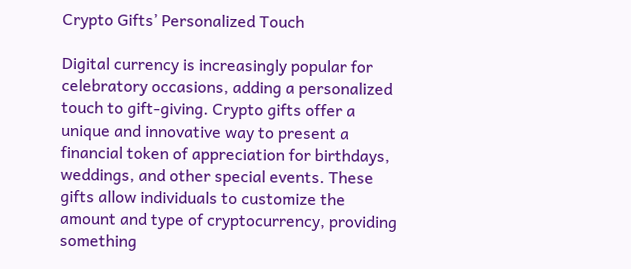Crypto Gifts’ Personalized Touch

Digital currency is increasingly popular for celebratory occasions, adding a personalized touch to gift-giving. Crypto gifts offer a unique and innovative way to present a financial token of appreciation for birthdays, weddings, and other special events. These gifts allow individuals to customize the amount and type of cryptocurrency, providing something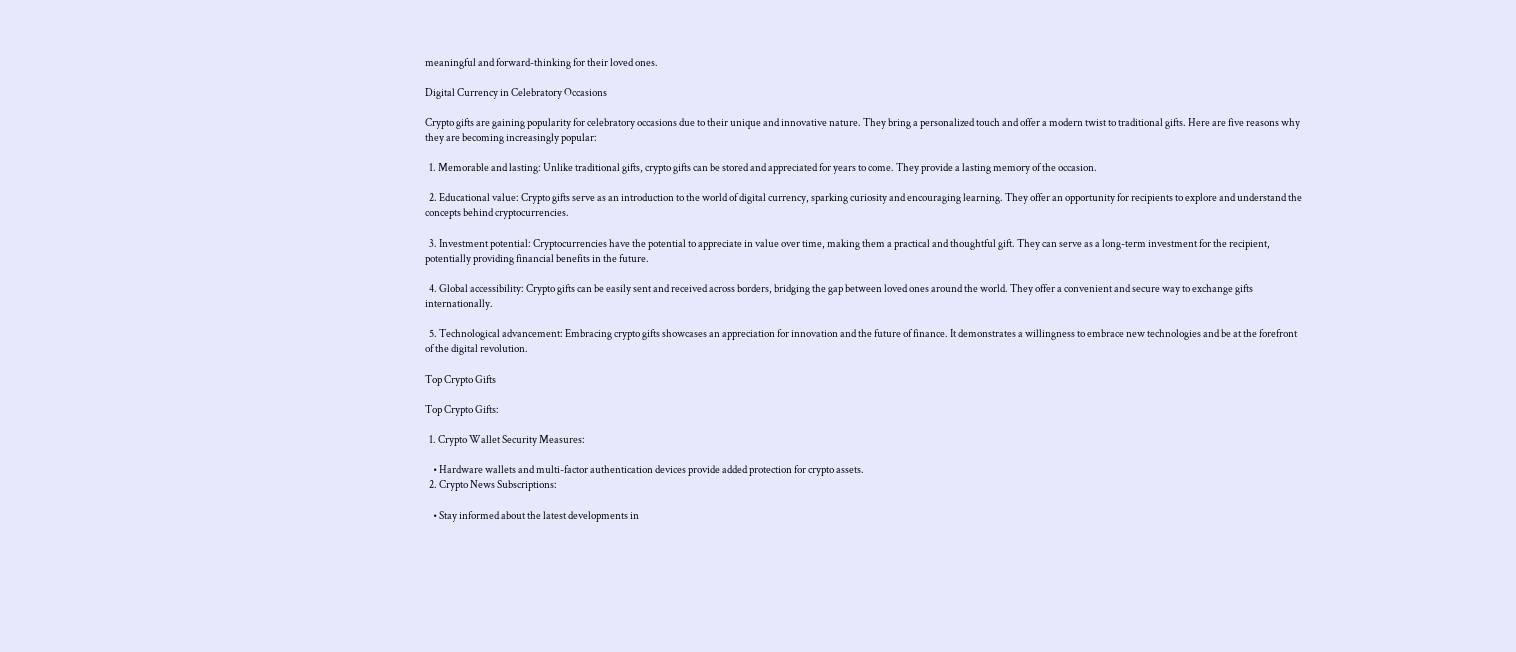meaningful and forward-thinking for their loved ones.

Digital Currency in Celebratory Occasions

Crypto gifts are gaining popularity for celebratory occasions due to their unique and innovative nature. They bring a personalized touch and offer a modern twist to traditional gifts. Here are five reasons why they are becoming increasingly popular:

  1. Memorable and lasting: Unlike traditional gifts, crypto gifts can be stored and appreciated for years to come. They provide a lasting memory of the occasion.

  2. Educational value: Crypto gifts serve as an introduction to the world of digital currency, sparking curiosity and encouraging learning. They offer an opportunity for recipients to explore and understand the concepts behind cryptocurrencies.

  3. Investment potential: Cryptocurrencies have the potential to appreciate in value over time, making them a practical and thoughtful gift. They can serve as a long-term investment for the recipient, potentially providing financial benefits in the future.

  4. Global accessibility: Crypto gifts can be easily sent and received across borders, bridging the gap between loved ones around the world. They offer a convenient and secure way to exchange gifts internationally.

  5. Technological advancement: Embracing crypto gifts showcases an appreciation for innovation and the future of finance. It demonstrates a willingness to embrace new technologies and be at the forefront of the digital revolution.

Top Crypto Gifts

Top Crypto Gifts:

  1. Crypto Wallet Security Measures:

    • Hardware wallets and multi-factor authentication devices provide added protection for crypto assets.
  2. Crypto News Subscriptions:

    • Stay informed about the latest developments in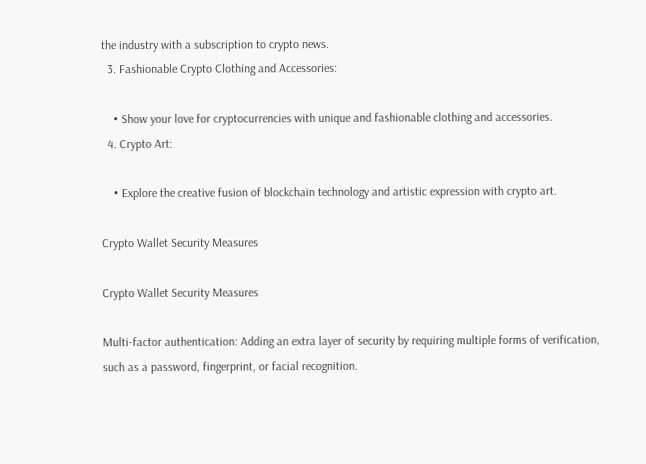the industry with a subscription to crypto news.
  3. Fashionable Crypto Clothing and Accessories:

    • Show your love for cryptocurrencies with unique and fashionable clothing and accessories.
  4. Crypto Art:

    • Explore the creative fusion of blockchain technology and artistic expression with crypto art.

Crypto Wallet Security Measures

Crypto Wallet Security Measures

Multi-factor authentication: Adding an extra layer of security by requiring multiple forms of verification, such as a password, fingerprint, or facial recognition.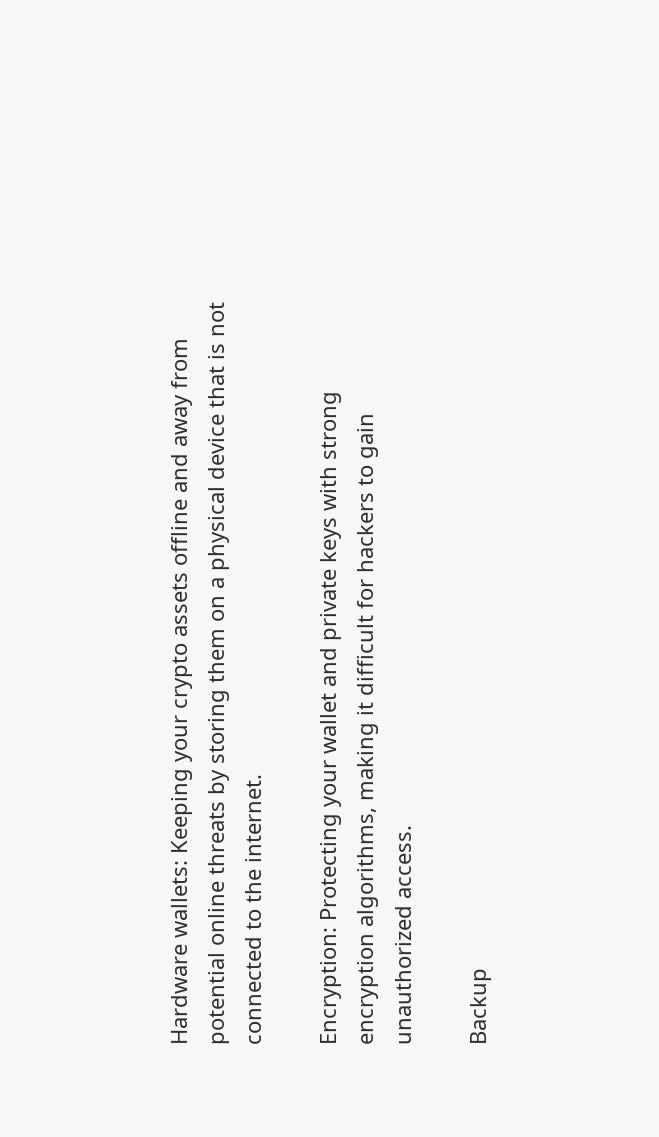Hardware wallets: Keeping your crypto assets offline and away from potential online threats by storing them on a physical device that is not connected to the internet.

Encryption: Protecting your wallet and private keys with strong encryption algorithms, making it difficult for hackers to gain unauthorized access.

Backup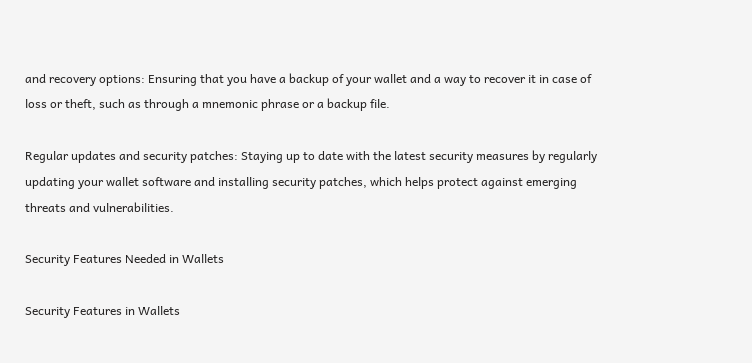and recovery options: Ensuring that you have a backup of your wallet and a way to recover it in case of loss or theft, such as through a mnemonic phrase or a backup file.

Regular updates and security patches: Staying up to date with the latest security measures by regularly updating your wallet software and installing security patches, which helps protect against emerging threats and vulnerabilities.

Security Features Needed in Wallets

Security Features in Wallets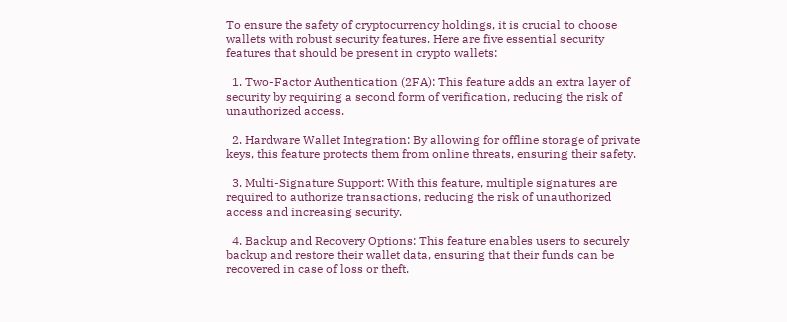To ensure the safety of cryptocurrency holdings, it is crucial to choose wallets with robust security features. Here are five essential security features that should be present in crypto wallets:

  1. Two-Factor Authentication (2FA): This feature adds an extra layer of security by requiring a second form of verification, reducing the risk of unauthorized access.

  2. Hardware Wallet Integration: By allowing for offline storage of private keys, this feature protects them from online threats, ensuring their safety.

  3. Multi-Signature Support: With this feature, multiple signatures are required to authorize transactions, reducing the risk of unauthorized access and increasing security.

  4. Backup and Recovery Options: This feature enables users to securely backup and restore their wallet data, ensuring that their funds can be recovered in case of loss or theft.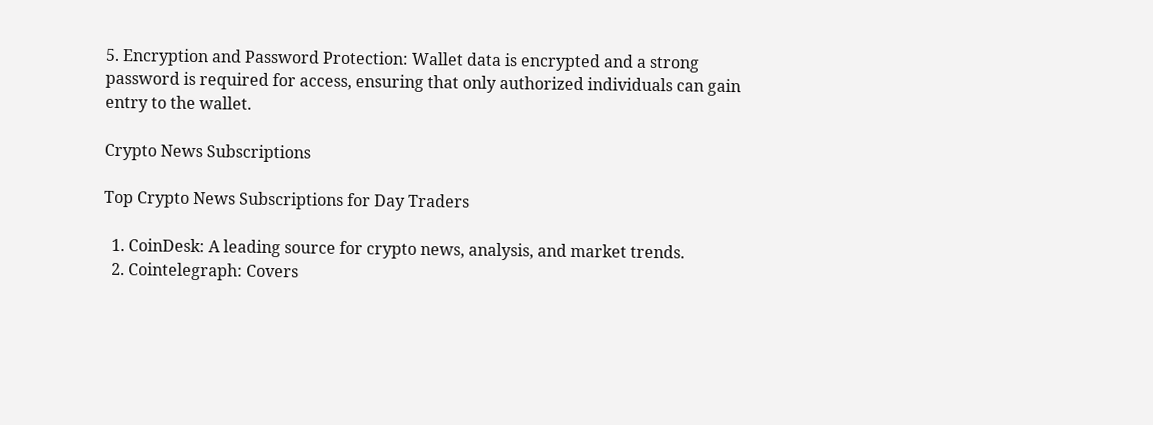5. Encryption and Password Protection: Wallet data is encrypted and a strong password is required for access, ensuring that only authorized individuals can gain entry to the wallet.

Crypto News Subscriptions

Top Crypto News Subscriptions for Day Traders

  1. CoinDesk: A leading source for crypto news, analysis, and market trends.
  2. Cointelegraph: Covers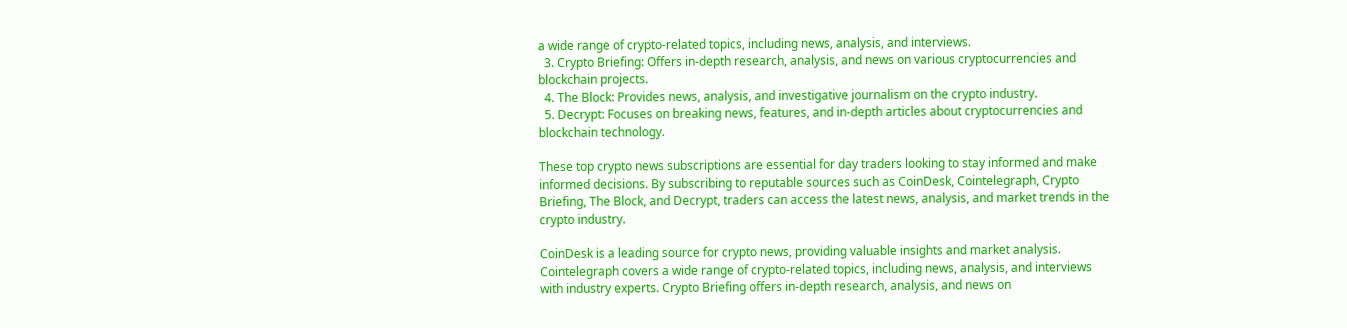a wide range of crypto-related topics, including news, analysis, and interviews.
  3. Crypto Briefing: Offers in-depth research, analysis, and news on various cryptocurrencies and blockchain projects.
  4. The Block: Provides news, analysis, and investigative journalism on the crypto industry.
  5. Decrypt: Focuses on breaking news, features, and in-depth articles about cryptocurrencies and blockchain technology.

These top crypto news subscriptions are essential for day traders looking to stay informed and make informed decisions. By subscribing to reputable sources such as CoinDesk, Cointelegraph, Crypto Briefing, The Block, and Decrypt, traders can access the latest news, analysis, and market trends in the crypto industry.

CoinDesk is a leading source for crypto news, providing valuable insights and market analysis. Cointelegraph covers a wide range of crypto-related topics, including news, analysis, and interviews with industry experts. Crypto Briefing offers in-depth research, analysis, and news on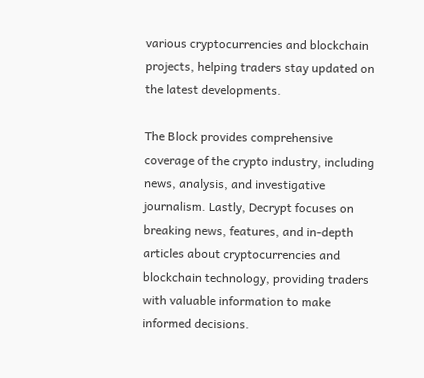various cryptocurrencies and blockchain projects, helping traders stay updated on the latest developments.

The Block provides comprehensive coverage of the crypto industry, including news, analysis, and investigative journalism. Lastly, Decrypt focuses on breaking news, features, and in-depth articles about cryptocurrencies and blockchain technology, providing traders with valuable information to make informed decisions.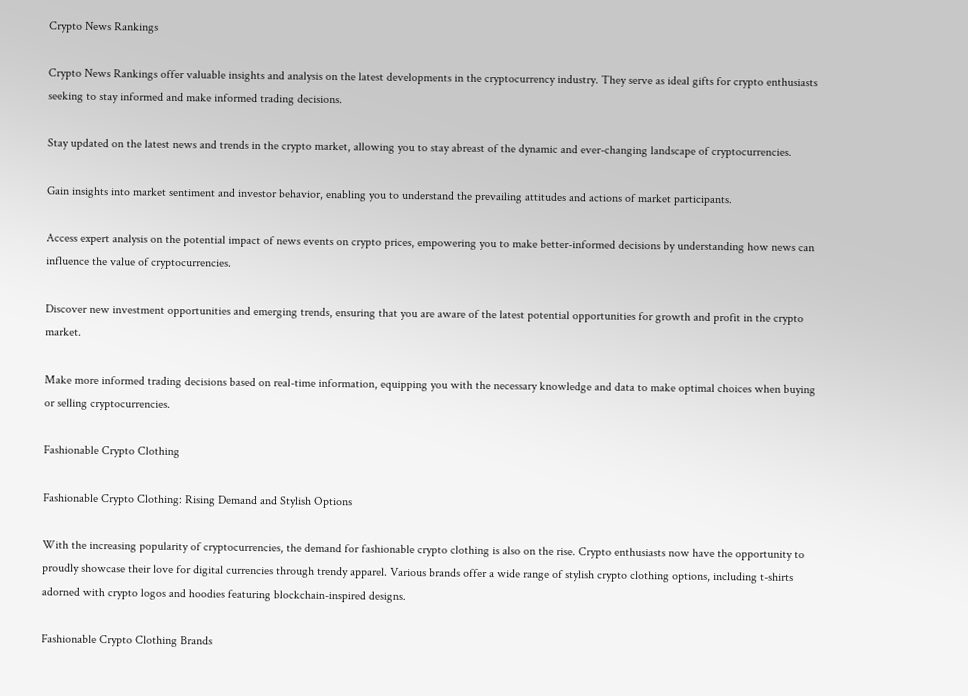Crypto News Rankings

Crypto News Rankings offer valuable insights and analysis on the latest developments in the cryptocurrency industry. They serve as ideal gifts for crypto enthusiasts seeking to stay informed and make informed trading decisions.

Stay updated on the latest news and trends in the crypto market, allowing you to stay abreast of the dynamic and ever-changing landscape of cryptocurrencies.

Gain insights into market sentiment and investor behavior, enabling you to understand the prevailing attitudes and actions of market participants.

Access expert analysis on the potential impact of news events on crypto prices, empowering you to make better-informed decisions by understanding how news can influence the value of cryptocurrencies.

Discover new investment opportunities and emerging trends, ensuring that you are aware of the latest potential opportunities for growth and profit in the crypto market.

Make more informed trading decisions based on real-time information, equipping you with the necessary knowledge and data to make optimal choices when buying or selling cryptocurrencies.

Fashionable Crypto Clothing

Fashionable Crypto Clothing: Rising Demand and Stylish Options

With the increasing popularity of cryptocurrencies, the demand for fashionable crypto clothing is also on the rise. Crypto enthusiasts now have the opportunity to proudly showcase their love for digital currencies through trendy apparel. Various brands offer a wide range of stylish crypto clothing options, including t-shirts adorned with crypto logos and hoodies featuring blockchain-inspired designs.

Fashionable Crypto Clothing Brands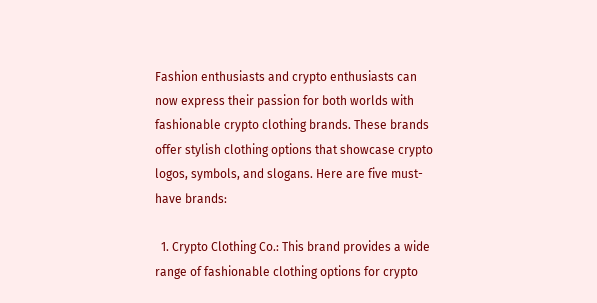Fashion enthusiasts and crypto enthusiasts can now express their passion for both worlds with fashionable crypto clothing brands. These brands offer stylish clothing options that showcase crypto logos, symbols, and slogans. Here are five must-have brands:

  1. Crypto Clothing Co.: This brand provides a wide range of fashionable clothing options for crypto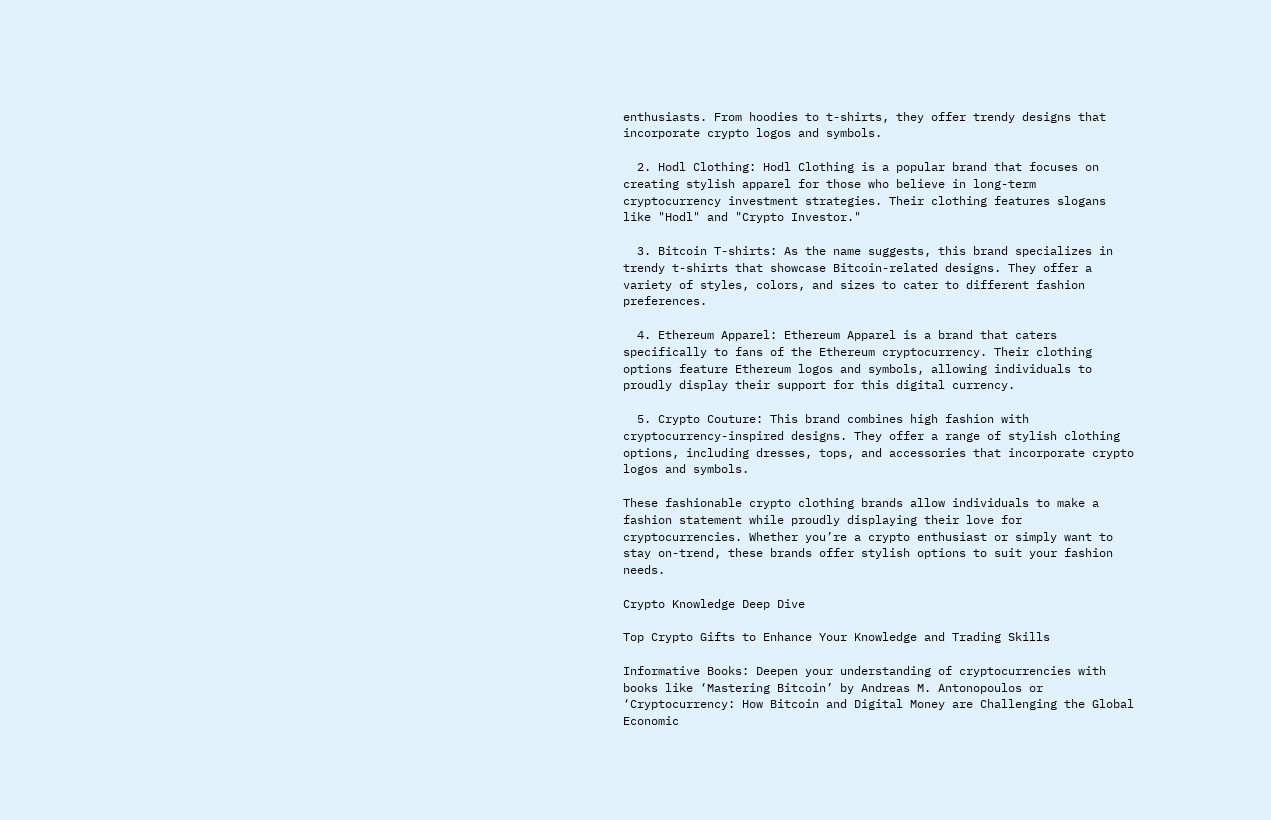enthusiasts. From hoodies to t-shirts, they offer trendy designs that incorporate crypto logos and symbols.

  2. Hodl Clothing: Hodl Clothing is a popular brand that focuses on creating stylish apparel for those who believe in long-term cryptocurrency investment strategies. Their clothing features slogans like "Hodl" and "Crypto Investor."

  3. Bitcoin T-shirts: As the name suggests, this brand specializes in trendy t-shirts that showcase Bitcoin-related designs. They offer a variety of styles, colors, and sizes to cater to different fashion preferences.

  4. Ethereum Apparel: Ethereum Apparel is a brand that caters specifically to fans of the Ethereum cryptocurrency. Their clothing options feature Ethereum logos and symbols, allowing individuals to proudly display their support for this digital currency.

  5. Crypto Couture: This brand combines high fashion with cryptocurrency-inspired designs. They offer a range of stylish clothing options, including dresses, tops, and accessories that incorporate crypto logos and symbols.

These fashionable crypto clothing brands allow individuals to make a fashion statement while proudly displaying their love for cryptocurrencies. Whether you’re a crypto enthusiast or simply want to stay on-trend, these brands offer stylish options to suit your fashion needs.

Crypto Knowledge Deep Dive

Top Crypto Gifts to Enhance Your Knowledge and Trading Skills

Informative Books: Deepen your understanding of cryptocurrencies with books like ‘Mastering Bitcoin’ by Andreas M. Antonopoulos or ‘Cryptocurrency: How Bitcoin and Digital Money are Challenging the Global Economic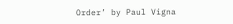Order’ by Paul Vigna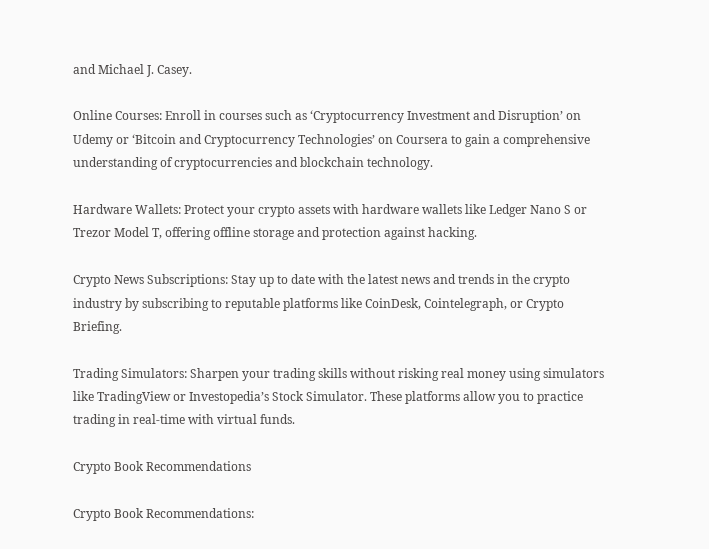and Michael J. Casey.

Online Courses: Enroll in courses such as ‘Cryptocurrency Investment and Disruption’ on Udemy or ‘Bitcoin and Cryptocurrency Technologies’ on Coursera to gain a comprehensive understanding of cryptocurrencies and blockchain technology.

Hardware Wallets: Protect your crypto assets with hardware wallets like Ledger Nano S or Trezor Model T, offering offline storage and protection against hacking.

Crypto News Subscriptions: Stay up to date with the latest news and trends in the crypto industry by subscribing to reputable platforms like CoinDesk, Cointelegraph, or Crypto Briefing.

Trading Simulators: Sharpen your trading skills without risking real money using simulators like TradingView or Investopedia’s Stock Simulator. These platforms allow you to practice trading in real-time with virtual funds.

Crypto Book Recommendations

Crypto Book Recommendations: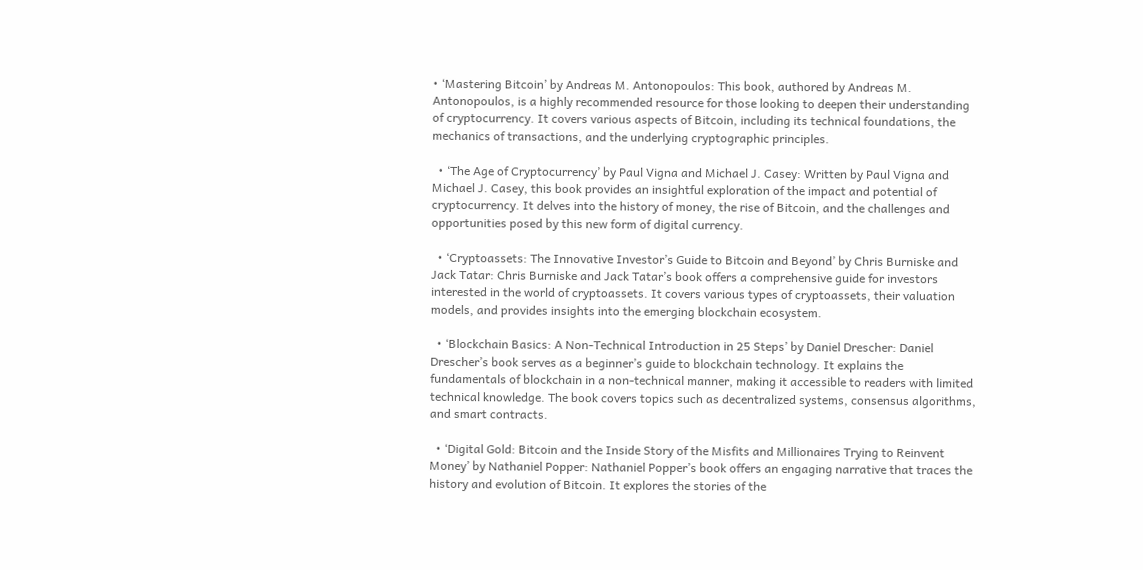• ‘Mastering Bitcoin’ by Andreas M. Antonopoulos: This book, authored by Andreas M. Antonopoulos, is a highly recommended resource for those looking to deepen their understanding of cryptocurrency. It covers various aspects of Bitcoin, including its technical foundations, the mechanics of transactions, and the underlying cryptographic principles.

  • ‘The Age of Cryptocurrency’ by Paul Vigna and Michael J. Casey: Written by Paul Vigna and Michael J. Casey, this book provides an insightful exploration of the impact and potential of cryptocurrency. It delves into the history of money, the rise of Bitcoin, and the challenges and opportunities posed by this new form of digital currency.

  • ‘Cryptoassets: The Innovative Investor’s Guide to Bitcoin and Beyond’ by Chris Burniske and Jack Tatar: Chris Burniske and Jack Tatar’s book offers a comprehensive guide for investors interested in the world of cryptoassets. It covers various types of cryptoassets, their valuation models, and provides insights into the emerging blockchain ecosystem.

  • ‘Blockchain Basics: A Non-Technical Introduction in 25 Steps’ by Daniel Drescher: Daniel Drescher’s book serves as a beginner’s guide to blockchain technology. It explains the fundamentals of blockchain in a non-technical manner, making it accessible to readers with limited technical knowledge. The book covers topics such as decentralized systems, consensus algorithms, and smart contracts.

  • ‘Digital Gold: Bitcoin and the Inside Story of the Misfits and Millionaires Trying to Reinvent Money’ by Nathaniel Popper: Nathaniel Popper’s book offers an engaging narrative that traces the history and evolution of Bitcoin. It explores the stories of the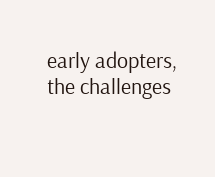early adopters, the challenges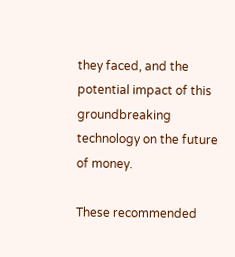they faced, and the potential impact of this groundbreaking technology on the future of money.

These recommended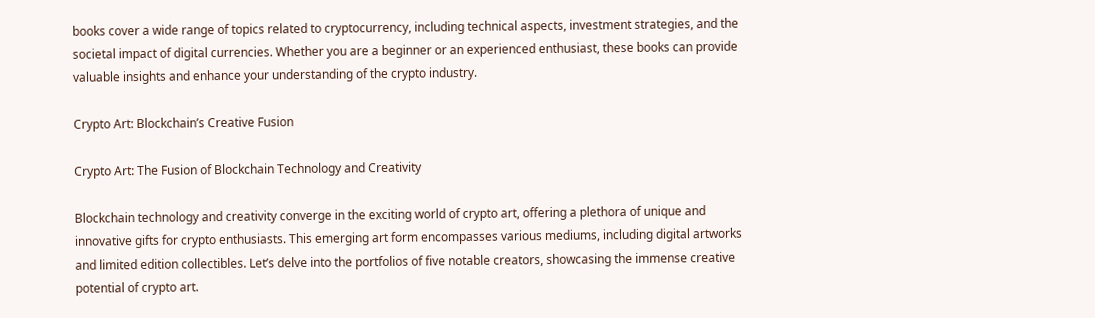books cover a wide range of topics related to cryptocurrency, including technical aspects, investment strategies, and the societal impact of digital currencies. Whether you are a beginner or an experienced enthusiast, these books can provide valuable insights and enhance your understanding of the crypto industry.

Crypto Art: Blockchain’s Creative Fusion

Crypto Art: The Fusion of Blockchain Technology and Creativity

Blockchain technology and creativity converge in the exciting world of crypto art, offering a plethora of unique and innovative gifts for crypto enthusiasts. This emerging art form encompasses various mediums, including digital artworks and limited edition collectibles. Let’s delve into the portfolios of five notable creators, showcasing the immense creative potential of crypto art.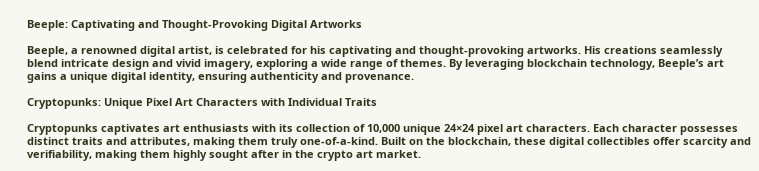Beeple: Captivating and Thought-Provoking Digital Artworks

Beeple, a renowned digital artist, is celebrated for his captivating and thought-provoking artworks. His creations seamlessly blend intricate design and vivid imagery, exploring a wide range of themes. By leveraging blockchain technology, Beeple’s art gains a unique digital identity, ensuring authenticity and provenance.

Cryptopunks: Unique Pixel Art Characters with Individual Traits

Cryptopunks captivates art enthusiasts with its collection of 10,000 unique 24×24 pixel art characters. Each character possesses distinct traits and attributes, making them truly one-of-a-kind. Built on the blockchain, these digital collectibles offer scarcity and verifiability, making them highly sought after in the crypto art market.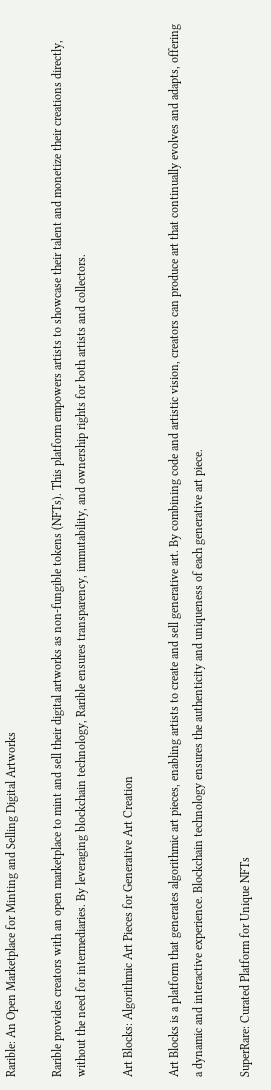Rarible: An Open Marketplace for Minting and Selling Digital Artworks

Rarible provides creators with an open marketplace to mint and sell their digital artworks as non-fungible tokens (NFTs). This platform empowers artists to showcase their talent and monetize their creations directly, without the need for intermediaries. By leveraging blockchain technology, Rarible ensures transparency, immutability, and ownership rights for both artists and collectors.

Art Blocks: Algorithmic Art Pieces for Generative Art Creation

Art Blocks is a platform that generates algorithmic art pieces, enabling artists to create and sell generative art. By combining code and artistic vision, creators can produce art that continually evolves and adapts, offering a dynamic and interactive experience. Blockchain technology ensures the authenticity and uniqueness of each generative art piece.

SuperRare: Curated Platform for Unique NFTs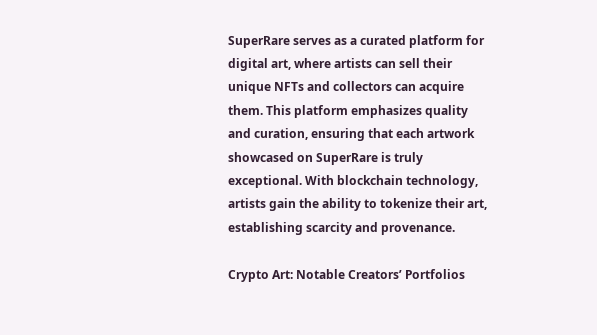SuperRare serves as a curated platform for digital art, where artists can sell their unique NFTs and collectors can acquire them. This platform emphasizes quality and curation, ensuring that each artwork showcased on SuperRare is truly exceptional. With blockchain technology, artists gain the ability to tokenize their art, establishing scarcity and provenance.

Crypto Art: Notable Creators’ Portfolios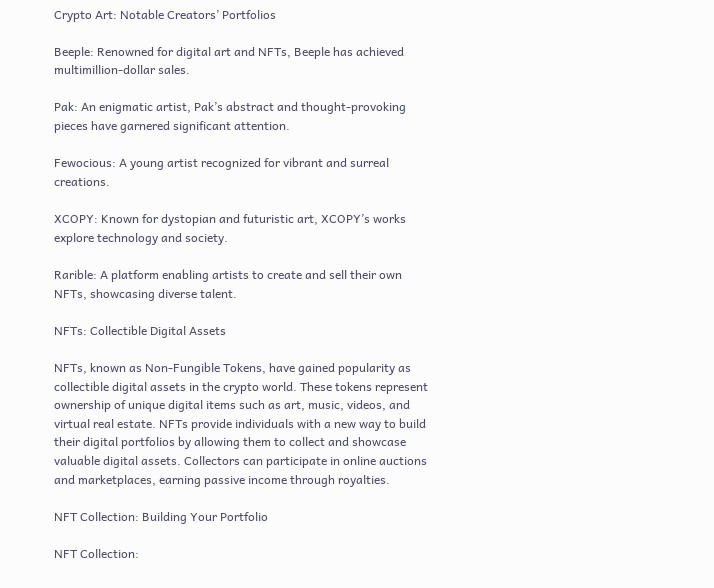Crypto Art: Notable Creators’ Portfolios

Beeple: Renowned for digital art and NFTs, Beeple has achieved multimillion-dollar sales.

Pak: An enigmatic artist, Pak’s abstract and thought-provoking pieces have garnered significant attention.

Fewocious: A young artist recognized for vibrant and surreal creations.

XCOPY: Known for dystopian and futuristic art, XCOPY’s works explore technology and society.

Rarible: A platform enabling artists to create and sell their own NFTs, showcasing diverse talent.

NFTs: Collectible Digital Assets

NFTs, known as Non-Fungible Tokens, have gained popularity as collectible digital assets in the crypto world. These tokens represent ownership of unique digital items such as art, music, videos, and virtual real estate. NFTs provide individuals with a new way to build their digital portfolios by allowing them to collect and showcase valuable digital assets. Collectors can participate in online auctions and marketplaces, earning passive income through royalties.

NFT Collection: Building Your Portfolio

NFT Collection: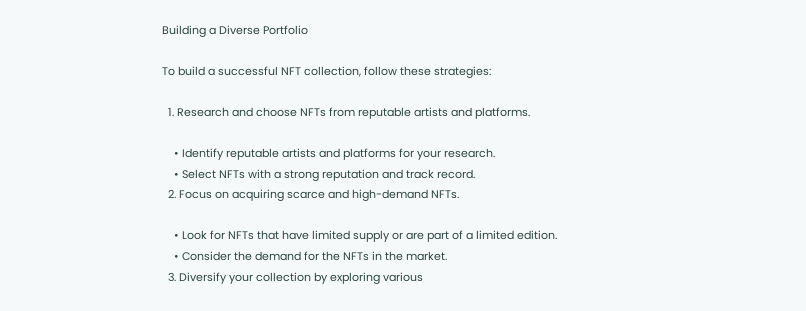Building a Diverse Portfolio

To build a successful NFT collection, follow these strategies:

  1. Research and choose NFTs from reputable artists and platforms.

    • Identify reputable artists and platforms for your research.
    • Select NFTs with a strong reputation and track record.
  2. Focus on acquiring scarce and high-demand NFTs.

    • Look for NFTs that have limited supply or are part of a limited edition.
    • Consider the demand for the NFTs in the market.
  3. Diversify your collection by exploring various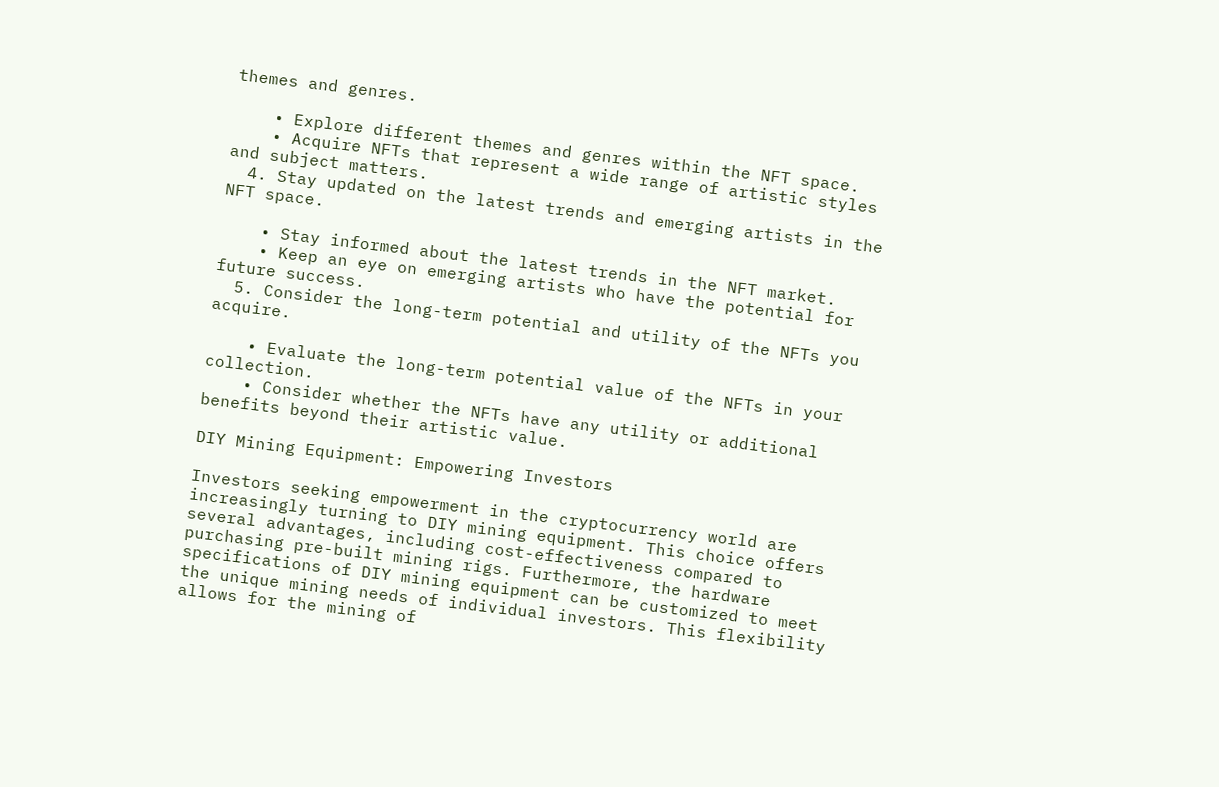themes and genres.

    • Explore different themes and genres within the NFT space.
    • Acquire NFTs that represent a wide range of artistic styles and subject matters.
  4. Stay updated on the latest trends and emerging artists in the NFT space.

    • Stay informed about the latest trends in the NFT market.
    • Keep an eye on emerging artists who have the potential for future success.
  5. Consider the long-term potential and utility of the NFTs you acquire.

    • Evaluate the long-term potential value of the NFTs in your collection.
    • Consider whether the NFTs have any utility or additional benefits beyond their artistic value.

DIY Mining Equipment: Empowering Investors

Investors seeking empowerment in the cryptocurrency world are increasingly turning to DIY mining equipment. This choice offers several advantages, including cost-effectiveness compared to purchasing pre-built mining rigs. Furthermore, the hardware specifications of DIY mining equipment can be customized to meet the unique mining needs of individual investors. This flexibility allows for the mining of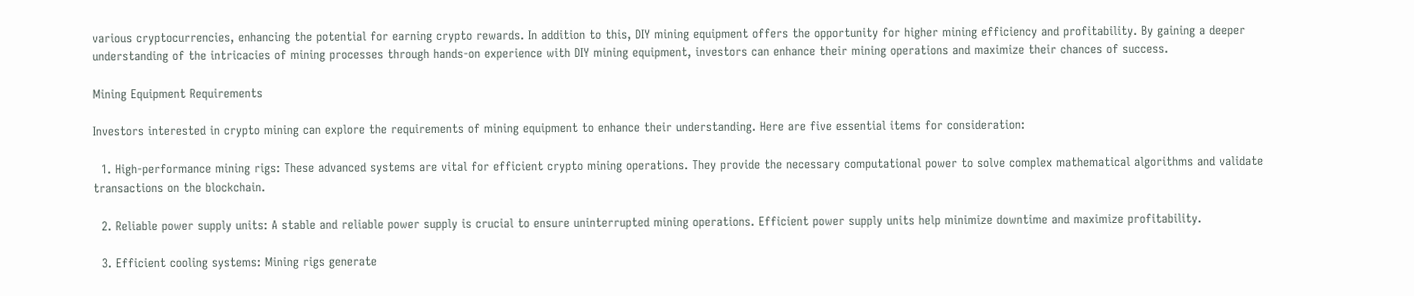various cryptocurrencies, enhancing the potential for earning crypto rewards. In addition to this, DIY mining equipment offers the opportunity for higher mining efficiency and profitability. By gaining a deeper understanding of the intricacies of mining processes through hands-on experience with DIY mining equipment, investors can enhance their mining operations and maximize their chances of success.

Mining Equipment Requirements

Investors interested in crypto mining can explore the requirements of mining equipment to enhance their understanding. Here are five essential items for consideration:

  1. High-performance mining rigs: These advanced systems are vital for efficient crypto mining operations. They provide the necessary computational power to solve complex mathematical algorithms and validate transactions on the blockchain.

  2. Reliable power supply units: A stable and reliable power supply is crucial to ensure uninterrupted mining operations. Efficient power supply units help minimize downtime and maximize profitability.

  3. Efficient cooling systems: Mining rigs generate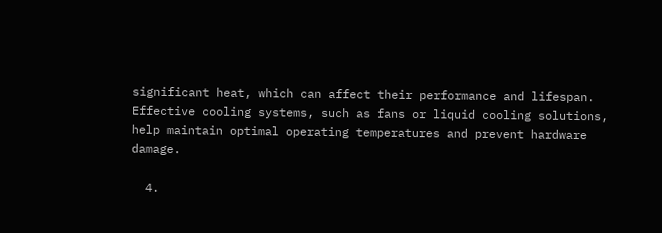significant heat, which can affect their performance and lifespan. Effective cooling systems, such as fans or liquid cooling solutions, help maintain optimal operating temperatures and prevent hardware damage.

  4.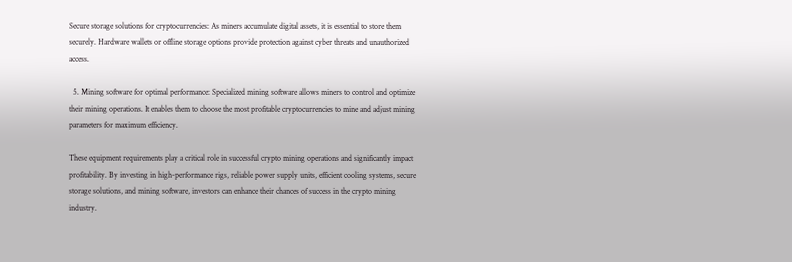Secure storage solutions for cryptocurrencies: As miners accumulate digital assets, it is essential to store them securely. Hardware wallets or offline storage options provide protection against cyber threats and unauthorized access.

  5. Mining software for optimal performance: Specialized mining software allows miners to control and optimize their mining operations. It enables them to choose the most profitable cryptocurrencies to mine and adjust mining parameters for maximum efficiency.

These equipment requirements play a critical role in successful crypto mining operations and significantly impact profitability. By investing in high-performance rigs, reliable power supply units, efficient cooling systems, secure storage solutions, and mining software, investors can enhance their chances of success in the crypto mining industry.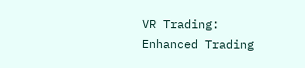VR Trading: Enhanced Trading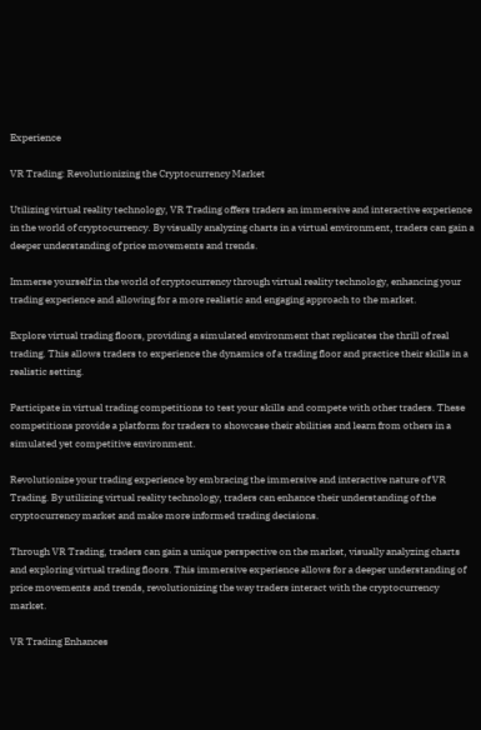Experience

VR Trading: Revolutionizing the Cryptocurrency Market

Utilizing virtual reality technology, VR Trading offers traders an immersive and interactive experience in the world of cryptocurrency. By visually analyzing charts in a virtual environment, traders can gain a deeper understanding of price movements and trends.

Immerse yourself in the world of cryptocurrency through virtual reality technology, enhancing your trading experience and allowing for a more realistic and engaging approach to the market.

Explore virtual trading floors, providing a simulated environment that replicates the thrill of real trading. This allows traders to experience the dynamics of a trading floor and practice their skills in a realistic setting.

Participate in virtual trading competitions to test your skills and compete with other traders. These competitions provide a platform for traders to showcase their abilities and learn from others in a simulated yet competitive environment.

Revolutionize your trading experience by embracing the immersive and interactive nature of VR Trading. By utilizing virtual reality technology, traders can enhance their understanding of the cryptocurrency market and make more informed trading decisions.

Through VR Trading, traders can gain a unique perspective on the market, visually analyzing charts and exploring virtual trading floors. This immersive experience allows for a deeper understanding of price movements and trends, revolutionizing the way traders interact with the cryptocurrency market.

VR Trading Enhances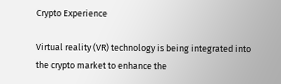Crypto Experience

Virtual reality (VR) technology is being integrated into the crypto market to enhance the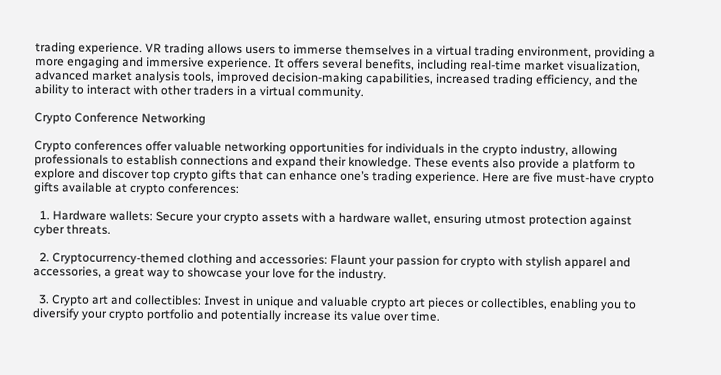trading experience. VR trading allows users to immerse themselves in a virtual trading environment, providing a more engaging and immersive experience. It offers several benefits, including real-time market visualization, advanced market analysis tools, improved decision-making capabilities, increased trading efficiency, and the ability to interact with other traders in a virtual community.

Crypto Conference Networking

Crypto conferences offer valuable networking opportunities for individuals in the crypto industry, allowing professionals to establish connections and expand their knowledge. These events also provide a platform to explore and discover top crypto gifts that can enhance one’s trading experience. Here are five must-have crypto gifts available at crypto conferences:

  1. Hardware wallets: Secure your crypto assets with a hardware wallet, ensuring utmost protection against cyber threats.

  2. Cryptocurrency-themed clothing and accessories: Flaunt your passion for crypto with stylish apparel and accessories, a great way to showcase your love for the industry.

  3. Crypto art and collectibles: Invest in unique and valuable crypto art pieces or collectibles, enabling you to diversify your crypto portfolio and potentially increase its value over time.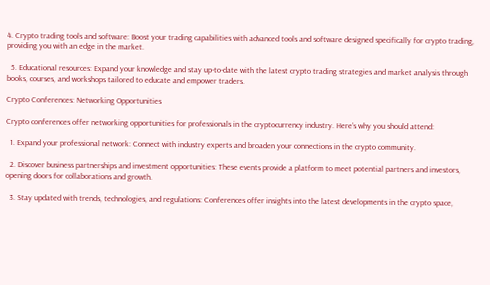4. Crypto trading tools and software: Boost your trading capabilities with advanced tools and software designed specifically for crypto trading, providing you with an edge in the market.

  5. Educational resources: Expand your knowledge and stay up-to-date with the latest crypto trading strategies and market analysis through books, courses, and workshops tailored to educate and empower traders.

Crypto Conferences: Networking Opportunities

Crypto conferences offer networking opportunities for professionals in the cryptocurrency industry. Here’s why you should attend:

  1. Expand your professional network: Connect with industry experts and broaden your connections in the crypto community.

  2. Discover business partnerships and investment opportunities: These events provide a platform to meet potential partners and investors, opening doors for collaborations and growth.

  3. Stay updated with trends, technologies, and regulations: Conferences offer insights into the latest developments in the crypto space,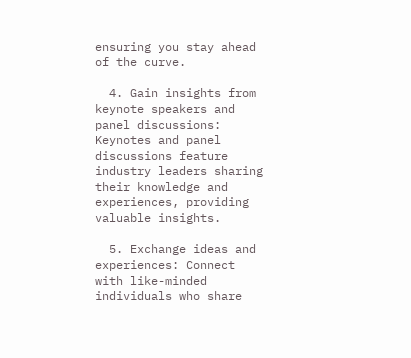ensuring you stay ahead of the curve.

  4. Gain insights from keynote speakers and panel discussions: Keynotes and panel discussions feature industry leaders sharing their knowledge and experiences, providing valuable insights.

  5. Exchange ideas and experiences: Connect with like-minded individuals who share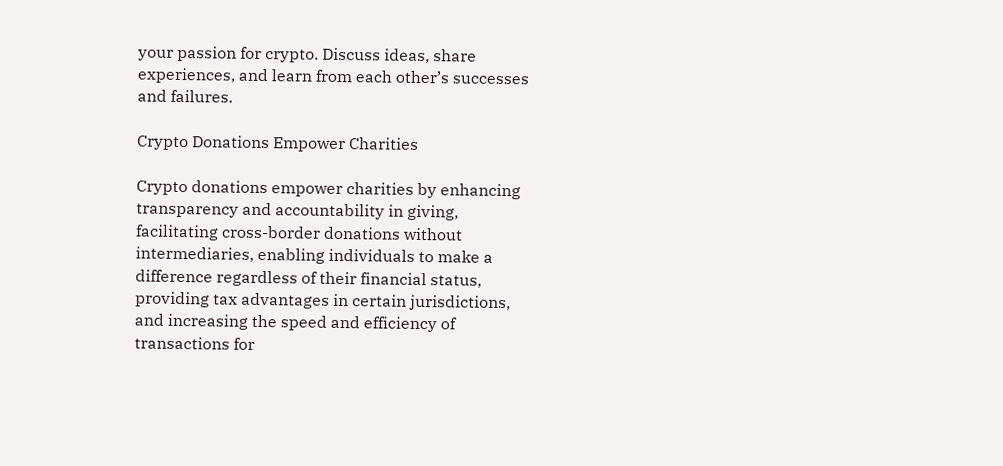your passion for crypto. Discuss ideas, share experiences, and learn from each other’s successes and failures.

Crypto Donations Empower Charities

Crypto donations empower charities by enhancing transparency and accountability in giving, facilitating cross-border donations without intermediaries, enabling individuals to make a difference regardless of their financial status, providing tax advantages in certain jurisdictions, and increasing the speed and efficiency of transactions for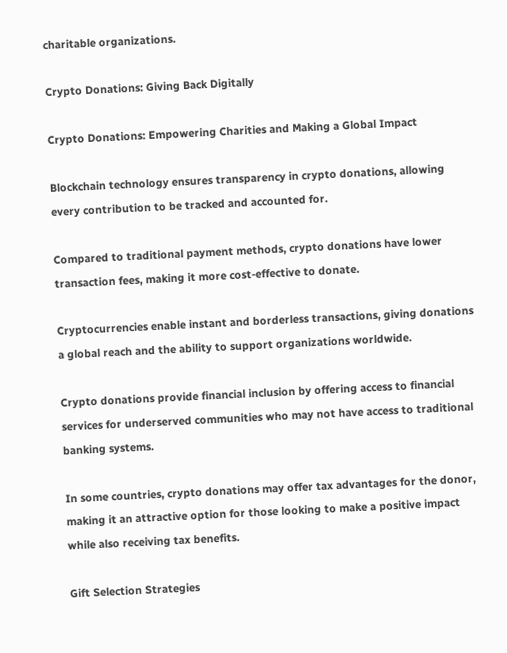charitable organizations.

Crypto Donations: Giving Back Digitally

Crypto Donations: Empowering Charities and Making a Global Impact

Blockchain technology ensures transparency in crypto donations, allowing every contribution to be tracked and accounted for.

Compared to traditional payment methods, crypto donations have lower transaction fees, making it more cost-effective to donate.

Cryptocurrencies enable instant and borderless transactions, giving donations a global reach and the ability to support organizations worldwide.

Crypto donations provide financial inclusion by offering access to financial services for underserved communities who may not have access to traditional banking systems.

In some countries, crypto donations may offer tax advantages for the donor, making it an attractive option for those looking to make a positive impact while also receiving tax benefits.

Gift Selection Strategies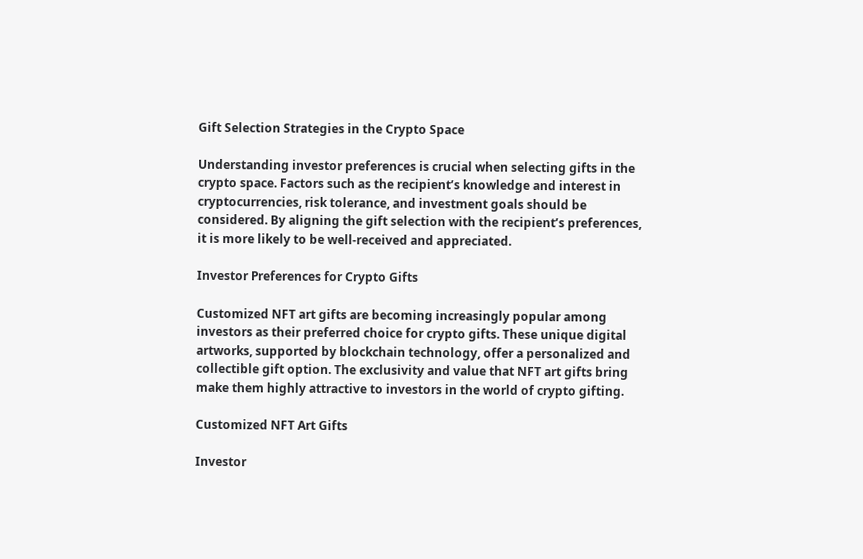Gift Selection Strategies in the Crypto Space

Understanding investor preferences is crucial when selecting gifts in the crypto space. Factors such as the recipient’s knowledge and interest in cryptocurrencies, risk tolerance, and investment goals should be considered. By aligning the gift selection with the recipient’s preferences, it is more likely to be well-received and appreciated.

Investor Preferences for Crypto Gifts

Customized NFT art gifts are becoming increasingly popular among investors as their preferred choice for crypto gifts. These unique digital artworks, supported by blockchain technology, offer a personalized and collectible gift option. The exclusivity and value that NFT art gifts bring make them highly attractive to investors in the world of crypto gifting.

Customized NFT Art Gifts

Investor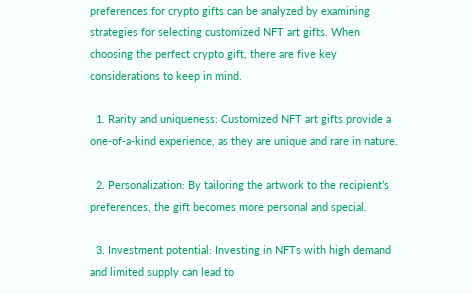preferences for crypto gifts can be analyzed by examining strategies for selecting customized NFT art gifts. When choosing the perfect crypto gift, there are five key considerations to keep in mind.

  1. Rarity and uniqueness: Customized NFT art gifts provide a one-of-a-kind experience, as they are unique and rare in nature.

  2. Personalization: By tailoring the artwork to the recipient’s preferences, the gift becomes more personal and special.

  3. Investment potential: Investing in NFTs with high demand and limited supply can lead to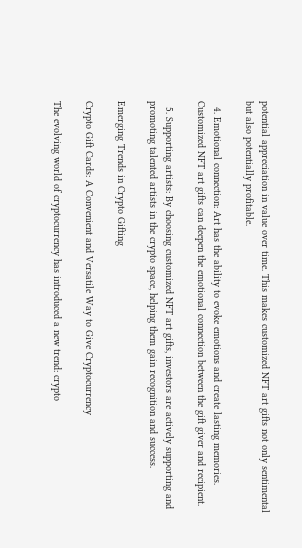potential appreciation in value over time. This makes customized NFT art gifts not only sentimental but also potentially profitable.

  4. Emotional connection: Art has the ability to evoke emotions and create lasting memories. Customized NFT art gifts can deepen the emotional connection between the gift giver and recipient.

  5. Supporting artists: By choosing customized NFT art gifts, investors are actively supporting and promoting talented artists in the crypto space, helping them gain recognition and success.

Emerging Trends in Crypto Gifting

Crypto Gift Cards: A Convenient and Versatile Way to Give Cryptocurrency

The evolving world of cryptocurrency has introduced a new trend: crypto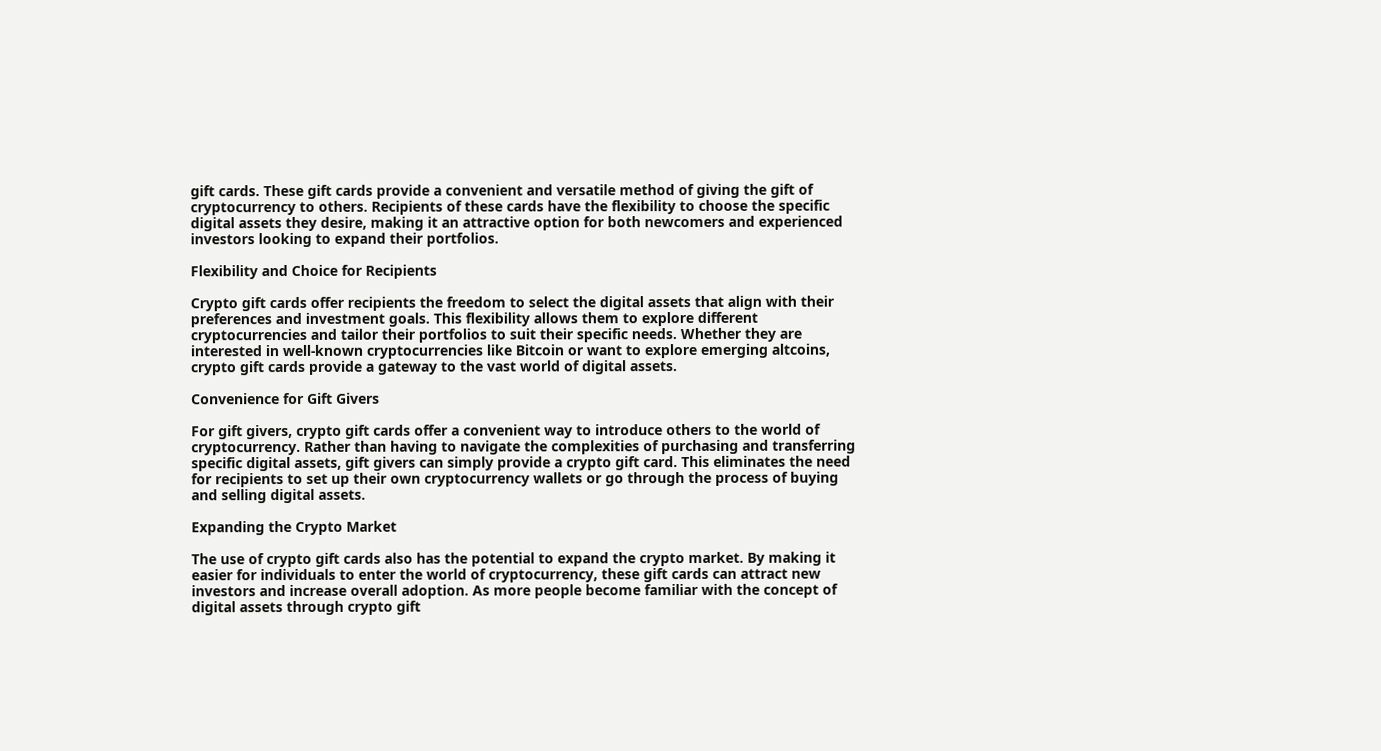gift cards. These gift cards provide a convenient and versatile method of giving the gift of cryptocurrency to others. Recipients of these cards have the flexibility to choose the specific digital assets they desire, making it an attractive option for both newcomers and experienced investors looking to expand their portfolios.

Flexibility and Choice for Recipients

Crypto gift cards offer recipients the freedom to select the digital assets that align with their preferences and investment goals. This flexibility allows them to explore different cryptocurrencies and tailor their portfolios to suit their specific needs. Whether they are interested in well-known cryptocurrencies like Bitcoin or want to explore emerging altcoins, crypto gift cards provide a gateway to the vast world of digital assets.

Convenience for Gift Givers

For gift givers, crypto gift cards offer a convenient way to introduce others to the world of cryptocurrency. Rather than having to navigate the complexities of purchasing and transferring specific digital assets, gift givers can simply provide a crypto gift card. This eliminates the need for recipients to set up their own cryptocurrency wallets or go through the process of buying and selling digital assets.

Expanding the Crypto Market

The use of crypto gift cards also has the potential to expand the crypto market. By making it easier for individuals to enter the world of cryptocurrency, these gift cards can attract new investors and increase overall adoption. As more people become familiar with the concept of digital assets through crypto gift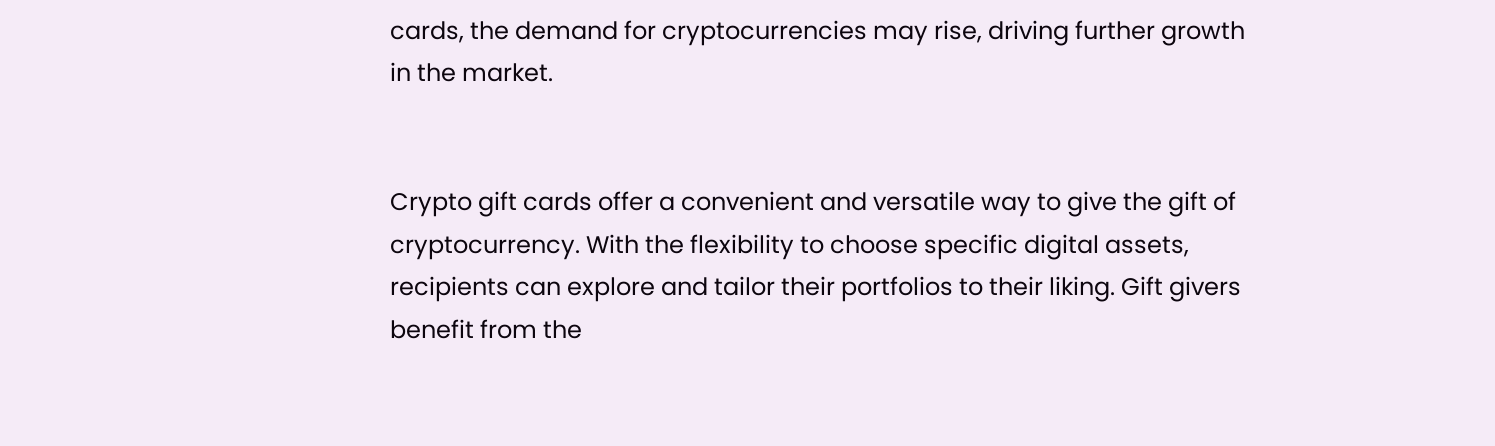cards, the demand for cryptocurrencies may rise, driving further growth in the market.


Crypto gift cards offer a convenient and versatile way to give the gift of cryptocurrency. With the flexibility to choose specific digital assets, recipients can explore and tailor their portfolios to their liking. Gift givers benefit from the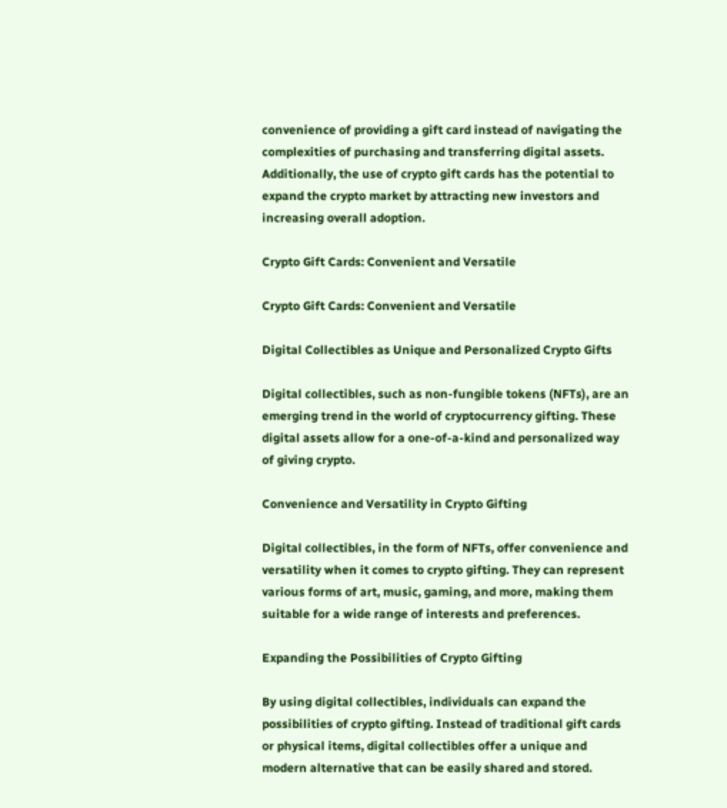convenience of providing a gift card instead of navigating the complexities of purchasing and transferring digital assets. Additionally, the use of crypto gift cards has the potential to expand the crypto market by attracting new investors and increasing overall adoption.

Crypto Gift Cards: Convenient and Versatile

Crypto Gift Cards: Convenient and Versatile

Digital Collectibles as Unique and Personalized Crypto Gifts

Digital collectibles, such as non-fungible tokens (NFTs), are an emerging trend in the world of cryptocurrency gifting. These digital assets allow for a one-of-a-kind and personalized way of giving crypto.

Convenience and Versatility in Crypto Gifting

Digital collectibles, in the form of NFTs, offer convenience and versatility when it comes to crypto gifting. They can represent various forms of art, music, gaming, and more, making them suitable for a wide range of interests and preferences.

Expanding the Possibilities of Crypto Gifting

By using digital collectibles, individuals can expand the possibilities of crypto gifting. Instead of traditional gift cards or physical items, digital collectibles offer a unique and modern alternative that can be easily shared and stored.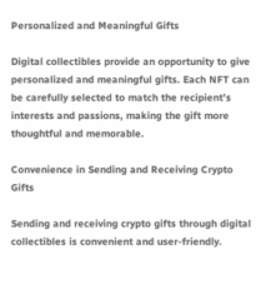Personalized and Meaningful Gifts

Digital collectibles provide an opportunity to give personalized and meaningful gifts. Each NFT can be carefully selected to match the recipient’s interests and passions, making the gift more thoughtful and memorable.

Convenience in Sending and Receiving Crypto Gifts

Sending and receiving crypto gifts through digital collectibles is convenient and user-friendly.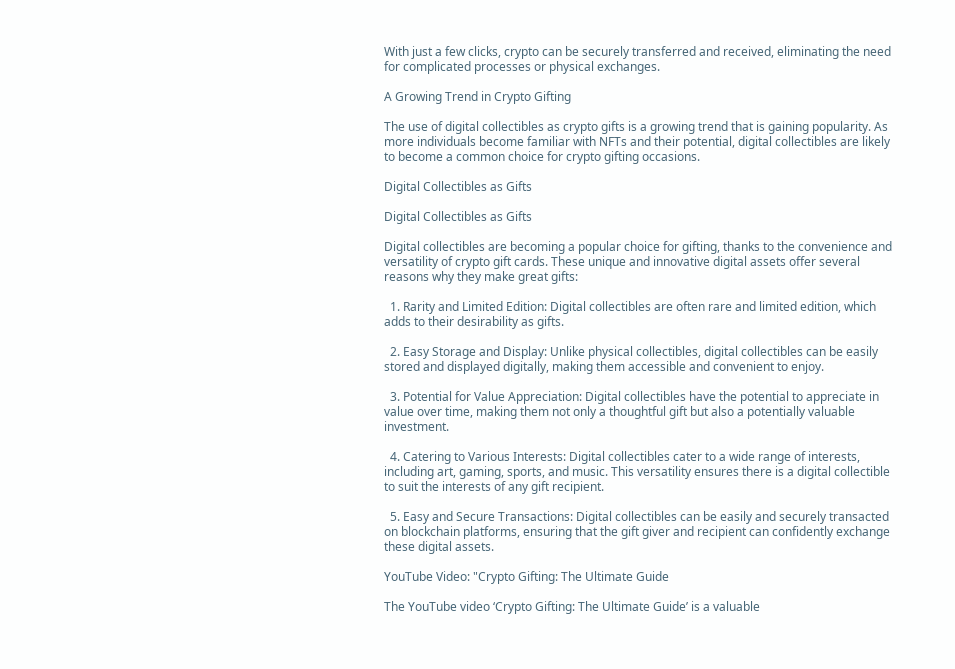With just a few clicks, crypto can be securely transferred and received, eliminating the need for complicated processes or physical exchanges.

A Growing Trend in Crypto Gifting

The use of digital collectibles as crypto gifts is a growing trend that is gaining popularity. As more individuals become familiar with NFTs and their potential, digital collectibles are likely to become a common choice for crypto gifting occasions.

Digital Collectibles as Gifts

Digital Collectibles as Gifts

Digital collectibles are becoming a popular choice for gifting, thanks to the convenience and versatility of crypto gift cards. These unique and innovative digital assets offer several reasons why they make great gifts:

  1. Rarity and Limited Edition: Digital collectibles are often rare and limited edition, which adds to their desirability as gifts.

  2. Easy Storage and Display: Unlike physical collectibles, digital collectibles can be easily stored and displayed digitally, making them accessible and convenient to enjoy.

  3. Potential for Value Appreciation: Digital collectibles have the potential to appreciate in value over time, making them not only a thoughtful gift but also a potentially valuable investment.

  4. Catering to Various Interests: Digital collectibles cater to a wide range of interests, including art, gaming, sports, and music. This versatility ensures there is a digital collectible to suit the interests of any gift recipient.

  5. Easy and Secure Transactions: Digital collectibles can be easily and securely transacted on blockchain platforms, ensuring that the gift giver and recipient can confidently exchange these digital assets.

YouTube Video: "Crypto Gifting: The Ultimate Guide

The YouTube video ‘Crypto Gifting: The Ultimate Guide’ is a valuable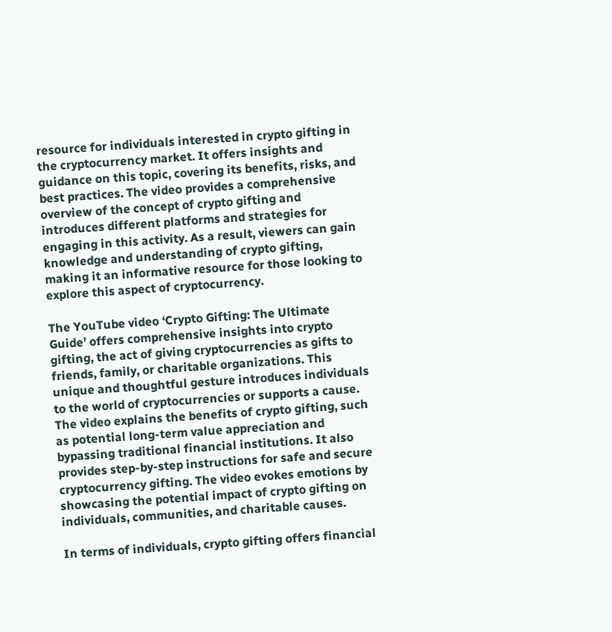resource for individuals interested in crypto gifting in the cryptocurrency market. It offers insights and guidance on this topic, covering its benefits, risks, and best practices. The video provides a comprehensive overview of the concept of crypto gifting and introduces different platforms and strategies for engaging in this activity. As a result, viewers can gain knowledge and understanding of crypto gifting, making it an informative resource for those looking to explore this aspect of cryptocurrency.

The YouTube video ‘Crypto Gifting: The Ultimate Guide’ offers comprehensive insights into crypto gifting, the act of giving cryptocurrencies as gifts to friends, family, or charitable organizations. This unique and thoughtful gesture introduces individuals to the world of cryptocurrencies or supports a cause. The video explains the benefits of crypto gifting, such as potential long-term value appreciation and bypassing traditional financial institutions. It also provides step-by-step instructions for safe and secure cryptocurrency gifting. The video evokes emotions by showcasing the potential impact of crypto gifting on individuals, communities, and charitable causes.

In terms of individuals, crypto gifting offers financial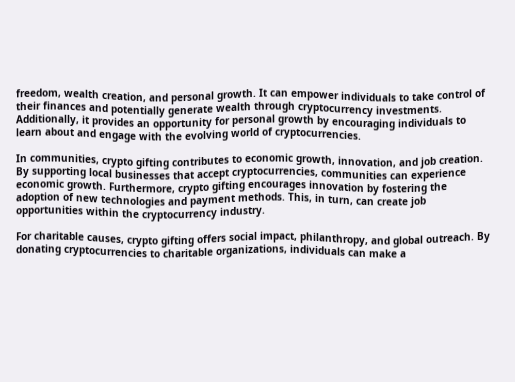freedom, wealth creation, and personal growth. It can empower individuals to take control of their finances and potentially generate wealth through cryptocurrency investments. Additionally, it provides an opportunity for personal growth by encouraging individuals to learn about and engage with the evolving world of cryptocurrencies.

In communities, crypto gifting contributes to economic growth, innovation, and job creation. By supporting local businesses that accept cryptocurrencies, communities can experience economic growth. Furthermore, crypto gifting encourages innovation by fostering the adoption of new technologies and payment methods. This, in turn, can create job opportunities within the cryptocurrency industry.

For charitable causes, crypto gifting offers social impact, philanthropy, and global outreach. By donating cryptocurrencies to charitable organizations, individuals can make a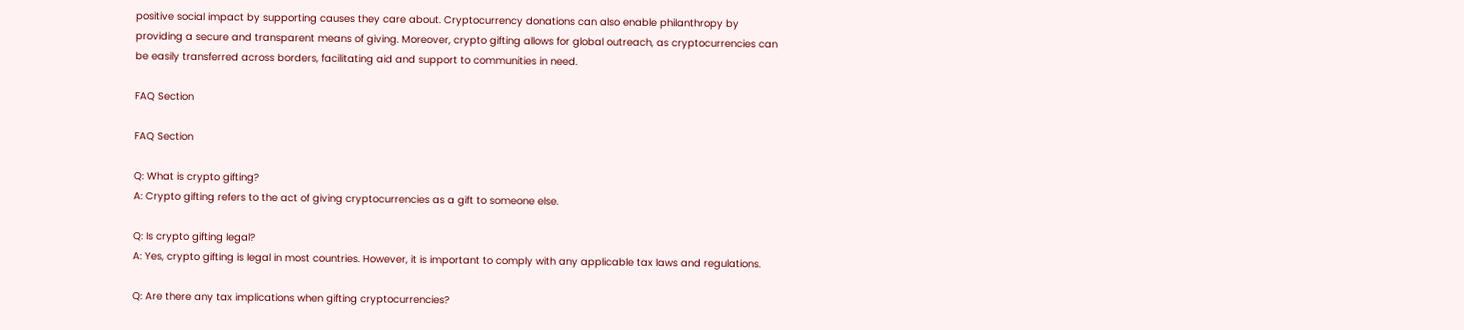positive social impact by supporting causes they care about. Cryptocurrency donations can also enable philanthropy by providing a secure and transparent means of giving. Moreover, crypto gifting allows for global outreach, as cryptocurrencies can be easily transferred across borders, facilitating aid and support to communities in need.

FAQ Section

FAQ Section

Q: What is crypto gifting?
A: Crypto gifting refers to the act of giving cryptocurrencies as a gift to someone else.

Q: Is crypto gifting legal?
A: Yes, crypto gifting is legal in most countries. However, it is important to comply with any applicable tax laws and regulations.

Q: Are there any tax implications when gifting cryptocurrencies?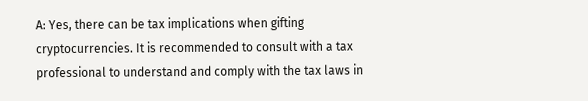A: Yes, there can be tax implications when gifting cryptocurrencies. It is recommended to consult with a tax professional to understand and comply with the tax laws in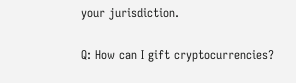your jurisdiction.

Q: How can I gift cryptocurrencies?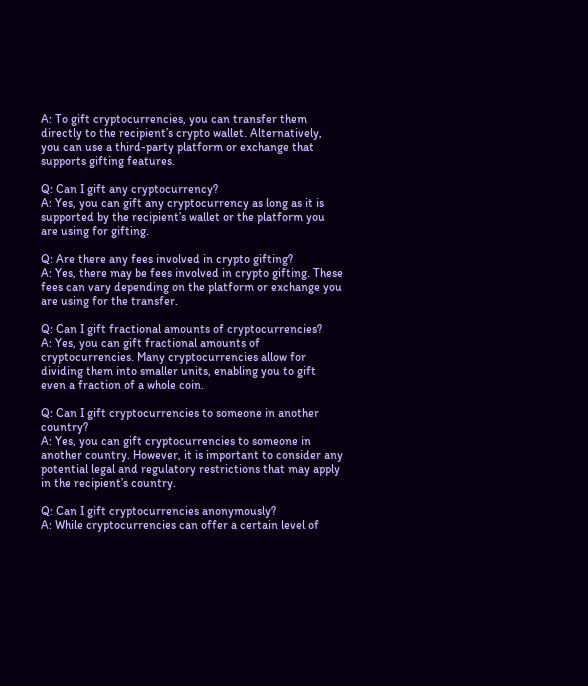A: To gift cryptocurrencies, you can transfer them directly to the recipient’s crypto wallet. Alternatively, you can use a third-party platform or exchange that supports gifting features.

Q: Can I gift any cryptocurrency?
A: Yes, you can gift any cryptocurrency as long as it is supported by the recipient’s wallet or the platform you are using for gifting.

Q: Are there any fees involved in crypto gifting?
A: Yes, there may be fees involved in crypto gifting. These fees can vary depending on the platform or exchange you are using for the transfer.

Q: Can I gift fractional amounts of cryptocurrencies?
A: Yes, you can gift fractional amounts of cryptocurrencies. Many cryptocurrencies allow for dividing them into smaller units, enabling you to gift even a fraction of a whole coin.

Q: Can I gift cryptocurrencies to someone in another country?
A: Yes, you can gift cryptocurrencies to someone in another country. However, it is important to consider any potential legal and regulatory restrictions that may apply in the recipient’s country.

Q: Can I gift cryptocurrencies anonymously?
A: While cryptocurrencies can offer a certain level of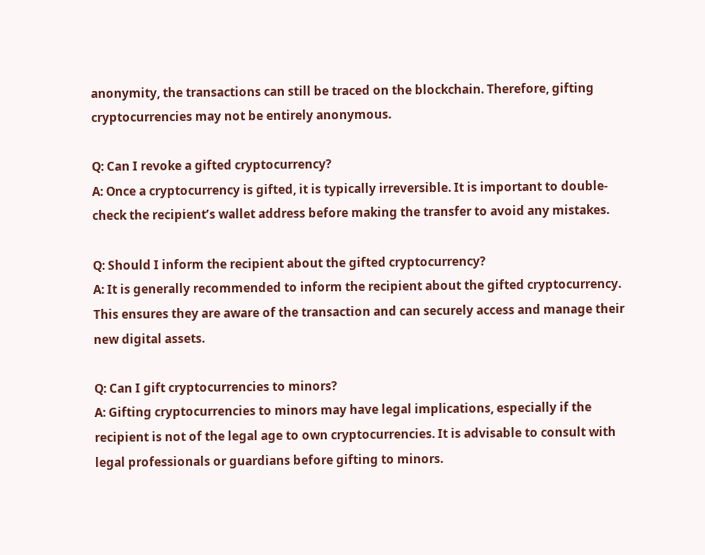anonymity, the transactions can still be traced on the blockchain. Therefore, gifting cryptocurrencies may not be entirely anonymous.

Q: Can I revoke a gifted cryptocurrency?
A: Once a cryptocurrency is gifted, it is typically irreversible. It is important to double-check the recipient’s wallet address before making the transfer to avoid any mistakes.

Q: Should I inform the recipient about the gifted cryptocurrency?
A: It is generally recommended to inform the recipient about the gifted cryptocurrency. This ensures they are aware of the transaction and can securely access and manage their new digital assets.

Q: Can I gift cryptocurrencies to minors?
A: Gifting cryptocurrencies to minors may have legal implications, especially if the recipient is not of the legal age to own cryptocurrencies. It is advisable to consult with legal professionals or guardians before gifting to minors.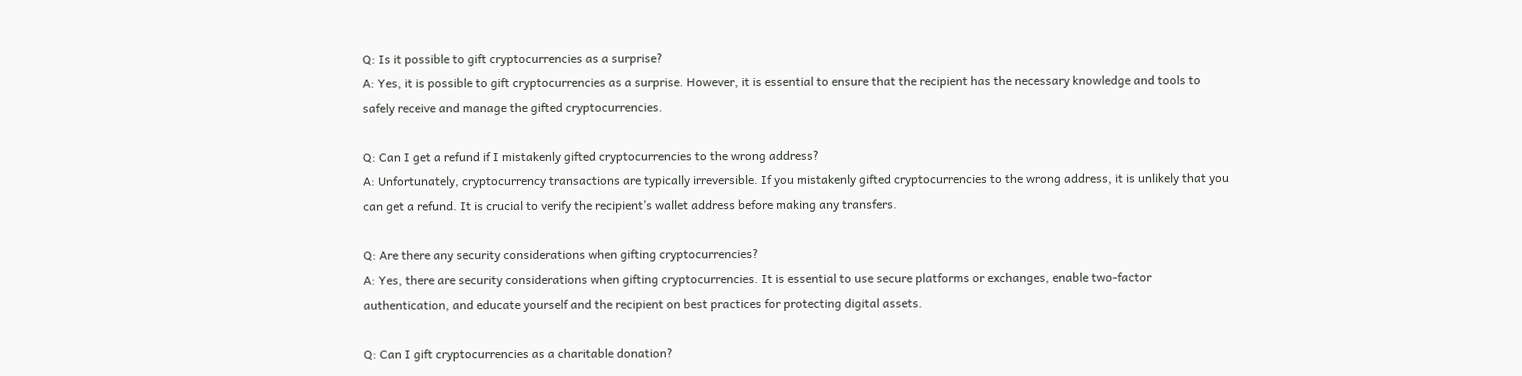Q: Is it possible to gift cryptocurrencies as a surprise?
A: Yes, it is possible to gift cryptocurrencies as a surprise. However, it is essential to ensure that the recipient has the necessary knowledge and tools to safely receive and manage the gifted cryptocurrencies.

Q: Can I get a refund if I mistakenly gifted cryptocurrencies to the wrong address?
A: Unfortunately, cryptocurrency transactions are typically irreversible. If you mistakenly gifted cryptocurrencies to the wrong address, it is unlikely that you can get a refund. It is crucial to verify the recipient’s wallet address before making any transfers.

Q: Are there any security considerations when gifting cryptocurrencies?
A: Yes, there are security considerations when gifting cryptocurrencies. It is essential to use secure platforms or exchanges, enable two-factor authentication, and educate yourself and the recipient on best practices for protecting digital assets.

Q: Can I gift cryptocurrencies as a charitable donation?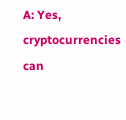A: Yes, cryptocurrencies can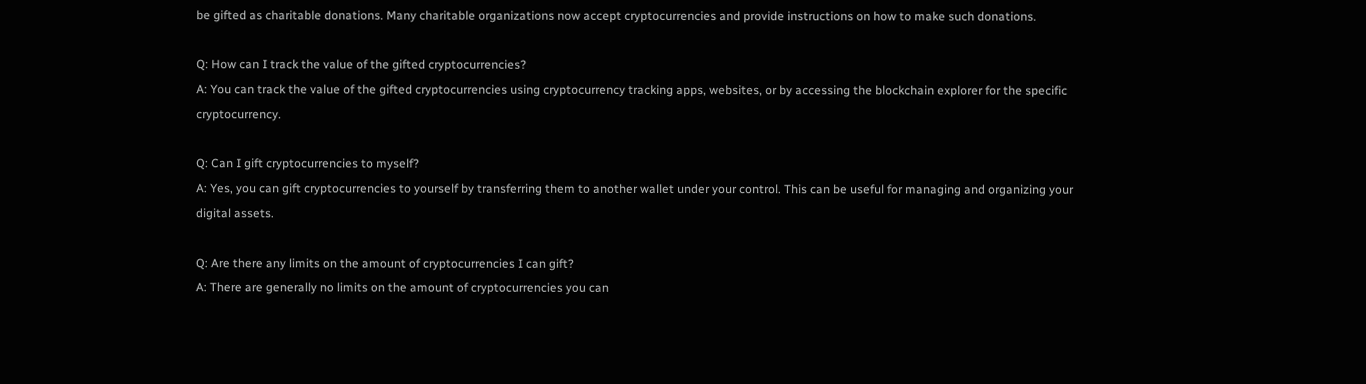be gifted as charitable donations. Many charitable organizations now accept cryptocurrencies and provide instructions on how to make such donations.

Q: How can I track the value of the gifted cryptocurrencies?
A: You can track the value of the gifted cryptocurrencies using cryptocurrency tracking apps, websites, or by accessing the blockchain explorer for the specific cryptocurrency.

Q: Can I gift cryptocurrencies to myself?
A: Yes, you can gift cryptocurrencies to yourself by transferring them to another wallet under your control. This can be useful for managing and organizing your digital assets.

Q: Are there any limits on the amount of cryptocurrencies I can gift?
A: There are generally no limits on the amount of cryptocurrencies you can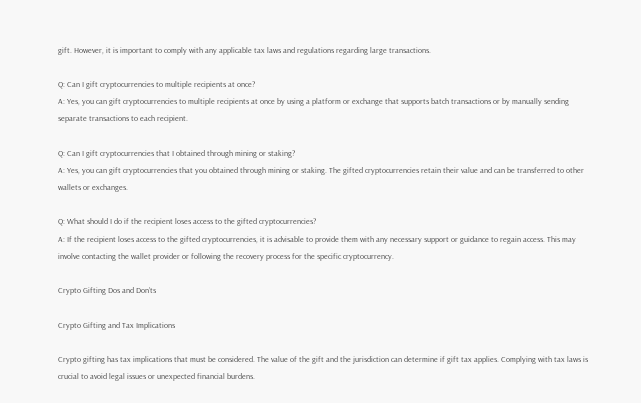gift. However, it is important to comply with any applicable tax laws and regulations regarding large transactions.

Q: Can I gift cryptocurrencies to multiple recipients at once?
A: Yes, you can gift cryptocurrencies to multiple recipients at once by using a platform or exchange that supports batch transactions or by manually sending separate transactions to each recipient.

Q: Can I gift cryptocurrencies that I obtained through mining or staking?
A: Yes, you can gift cryptocurrencies that you obtained through mining or staking. The gifted cryptocurrencies retain their value and can be transferred to other wallets or exchanges.

Q: What should I do if the recipient loses access to the gifted cryptocurrencies?
A: If the recipient loses access to the gifted cryptocurrencies, it is advisable to provide them with any necessary support or guidance to regain access. This may involve contacting the wallet provider or following the recovery process for the specific cryptocurrency.

Crypto Gifting Dos and Don’ts

Crypto Gifting and Tax Implications

Crypto gifting has tax implications that must be considered. The value of the gift and the jurisdiction can determine if gift tax applies. Complying with tax laws is crucial to avoid legal issues or unexpected financial burdens.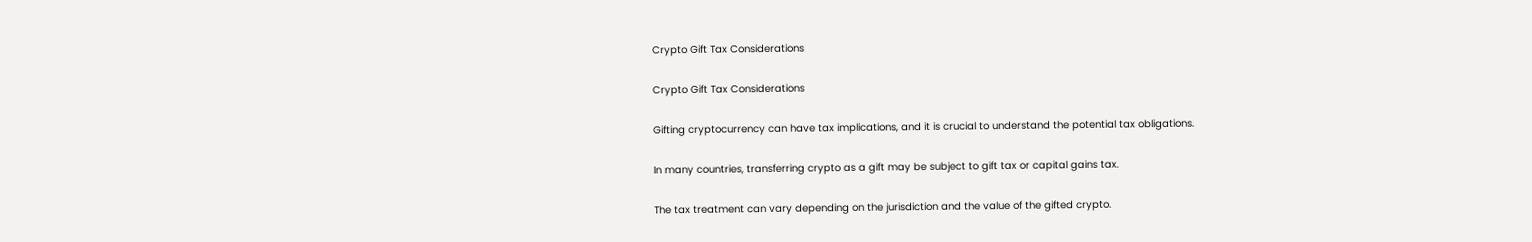Crypto Gift Tax Considerations

Crypto Gift Tax Considerations

Gifting cryptocurrency can have tax implications, and it is crucial to understand the potential tax obligations.

In many countries, transferring crypto as a gift may be subject to gift tax or capital gains tax.

The tax treatment can vary depending on the jurisdiction and the value of the gifted crypto.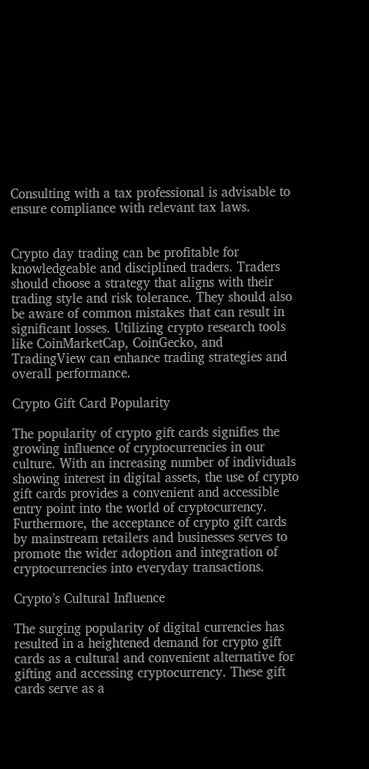Consulting with a tax professional is advisable to ensure compliance with relevant tax laws.


Crypto day trading can be profitable for knowledgeable and disciplined traders. Traders should choose a strategy that aligns with their trading style and risk tolerance. They should also be aware of common mistakes that can result in significant losses. Utilizing crypto research tools like CoinMarketCap, CoinGecko, and TradingView can enhance trading strategies and overall performance.

Crypto Gift Card Popularity

The popularity of crypto gift cards signifies the growing influence of cryptocurrencies in our culture. With an increasing number of individuals showing interest in digital assets, the use of crypto gift cards provides a convenient and accessible entry point into the world of cryptocurrency. Furthermore, the acceptance of crypto gift cards by mainstream retailers and businesses serves to promote the wider adoption and integration of cryptocurrencies into everyday transactions.

Crypto’s Cultural Influence

The surging popularity of digital currencies has resulted in a heightened demand for crypto gift cards as a cultural and convenient alternative for gifting and accessing cryptocurrency. These gift cards serve as a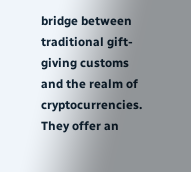bridge between traditional gift-giving customs and the realm of cryptocurrencies. They offer an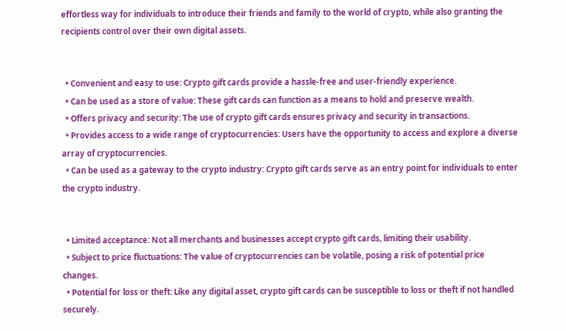effortless way for individuals to introduce their friends and family to the world of crypto, while also granting the recipients control over their own digital assets.


  • Convenient and easy to use: Crypto gift cards provide a hassle-free and user-friendly experience.
  • Can be used as a store of value: These gift cards can function as a means to hold and preserve wealth.
  • Offers privacy and security: The use of crypto gift cards ensures privacy and security in transactions.
  • Provides access to a wide range of cryptocurrencies: Users have the opportunity to access and explore a diverse array of cryptocurrencies.
  • Can be used as a gateway to the crypto industry: Crypto gift cards serve as an entry point for individuals to enter the crypto industry.


  • Limited acceptance: Not all merchants and businesses accept crypto gift cards, limiting their usability.
  • Subject to price fluctuations: The value of cryptocurrencies can be volatile, posing a risk of potential price changes.
  • Potential for loss or theft: Like any digital asset, crypto gift cards can be susceptible to loss or theft if not handled securely.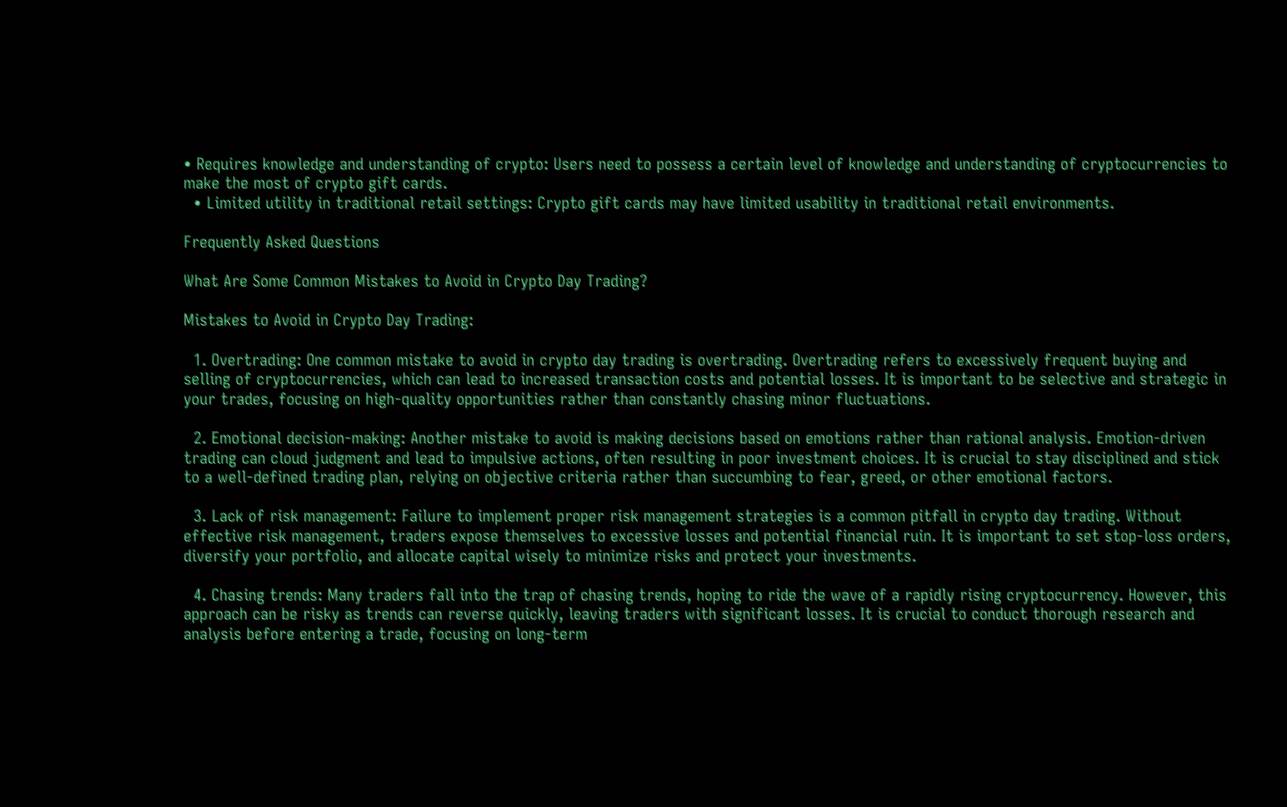• Requires knowledge and understanding of crypto: Users need to possess a certain level of knowledge and understanding of cryptocurrencies to make the most of crypto gift cards.
  • Limited utility in traditional retail settings: Crypto gift cards may have limited usability in traditional retail environments.

Frequently Asked Questions

What Are Some Common Mistakes to Avoid in Crypto Day Trading?

Mistakes to Avoid in Crypto Day Trading:

  1. Overtrading: One common mistake to avoid in crypto day trading is overtrading. Overtrading refers to excessively frequent buying and selling of cryptocurrencies, which can lead to increased transaction costs and potential losses. It is important to be selective and strategic in your trades, focusing on high-quality opportunities rather than constantly chasing minor fluctuations.

  2. Emotional decision-making: Another mistake to avoid is making decisions based on emotions rather than rational analysis. Emotion-driven trading can cloud judgment and lead to impulsive actions, often resulting in poor investment choices. It is crucial to stay disciplined and stick to a well-defined trading plan, relying on objective criteria rather than succumbing to fear, greed, or other emotional factors.

  3. Lack of risk management: Failure to implement proper risk management strategies is a common pitfall in crypto day trading. Without effective risk management, traders expose themselves to excessive losses and potential financial ruin. It is important to set stop-loss orders, diversify your portfolio, and allocate capital wisely to minimize risks and protect your investments.

  4. Chasing trends: Many traders fall into the trap of chasing trends, hoping to ride the wave of a rapidly rising cryptocurrency. However, this approach can be risky as trends can reverse quickly, leaving traders with significant losses. It is crucial to conduct thorough research and analysis before entering a trade, focusing on long-term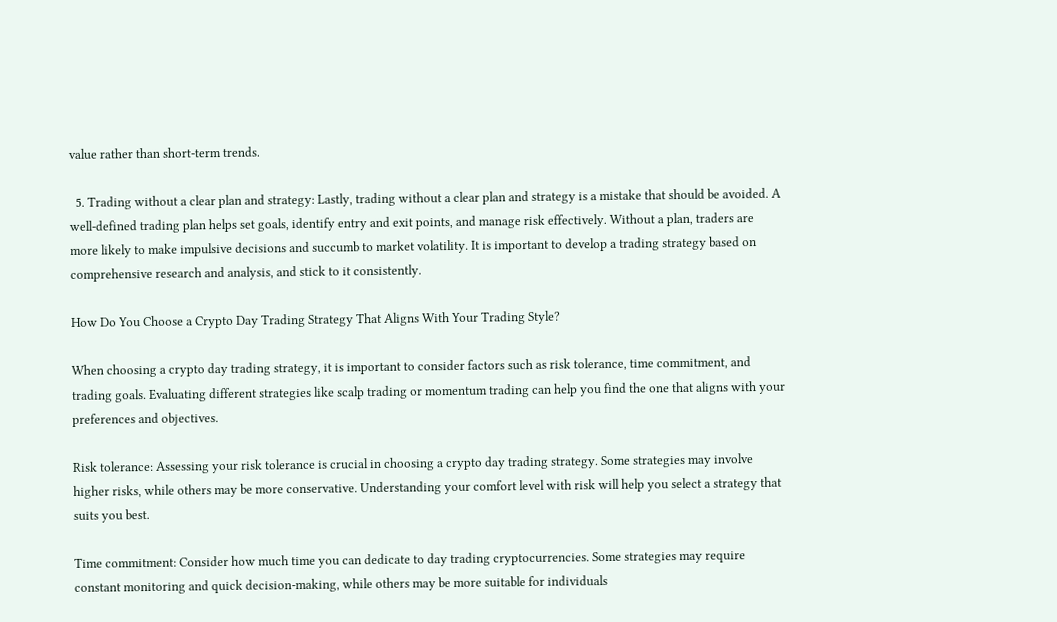value rather than short-term trends.

  5. Trading without a clear plan and strategy: Lastly, trading without a clear plan and strategy is a mistake that should be avoided. A well-defined trading plan helps set goals, identify entry and exit points, and manage risk effectively. Without a plan, traders are more likely to make impulsive decisions and succumb to market volatility. It is important to develop a trading strategy based on comprehensive research and analysis, and stick to it consistently.

How Do You Choose a Crypto Day Trading Strategy That Aligns With Your Trading Style?

When choosing a crypto day trading strategy, it is important to consider factors such as risk tolerance, time commitment, and trading goals. Evaluating different strategies like scalp trading or momentum trading can help you find the one that aligns with your preferences and objectives.

Risk tolerance: Assessing your risk tolerance is crucial in choosing a crypto day trading strategy. Some strategies may involve higher risks, while others may be more conservative. Understanding your comfort level with risk will help you select a strategy that suits you best.

Time commitment: Consider how much time you can dedicate to day trading cryptocurrencies. Some strategies may require constant monitoring and quick decision-making, while others may be more suitable for individuals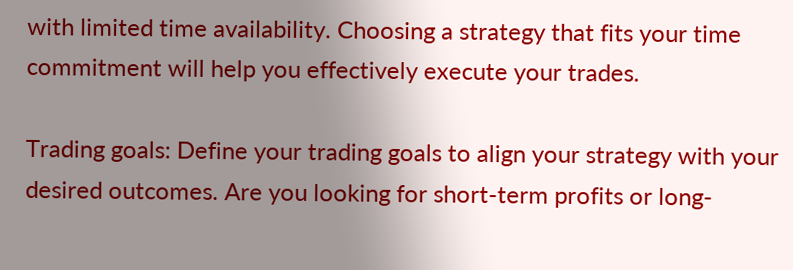with limited time availability. Choosing a strategy that fits your time commitment will help you effectively execute your trades.

Trading goals: Define your trading goals to align your strategy with your desired outcomes. Are you looking for short-term profits or long-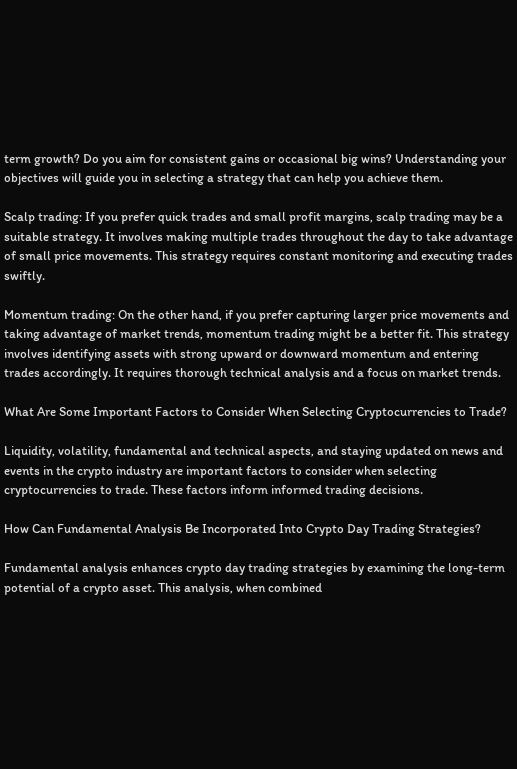term growth? Do you aim for consistent gains or occasional big wins? Understanding your objectives will guide you in selecting a strategy that can help you achieve them.

Scalp trading: If you prefer quick trades and small profit margins, scalp trading may be a suitable strategy. It involves making multiple trades throughout the day to take advantage of small price movements. This strategy requires constant monitoring and executing trades swiftly.

Momentum trading: On the other hand, if you prefer capturing larger price movements and taking advantage of market trends, momentum trading might be a better fit. This strategy involves identifying assets with strong upward or downward momentum and entering trades accordingly. It requires thorough technical analysis and a focus on market trends.

What Are Some Important Factors to Consider When Selecting Cryptocurrencies to Trade?

Liquidity, volatility, fundamental and technical aspects, and staying updated on news and events in the crypto industry are important factors to consider when selecting cryptocurrencies to trade. These factors inform informed trading decisions.

How Can Fundamental Analysis Be Incorporated Into Crypto Day Trading Strategies?

Fundamental analysis enhances crypto day trading strategies by examining the long-term potential of a crypto asset. This analysis, when combined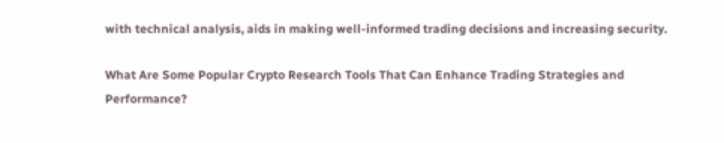with technical analysis, aids in making well-informed trading decisions and increasing security.

What Are Some Popular Crypto Research Tools That Can Enhance Trading Strategies and Performance?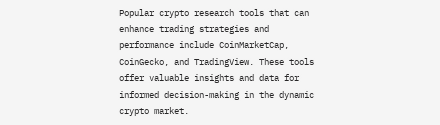Popular crypto research tools that can enhance trading strategies and performance include CoinMarketCap, CoinGecko, and TradingView. These tools offer valuable insights and data for informed decision-making in the dynamic crypto market.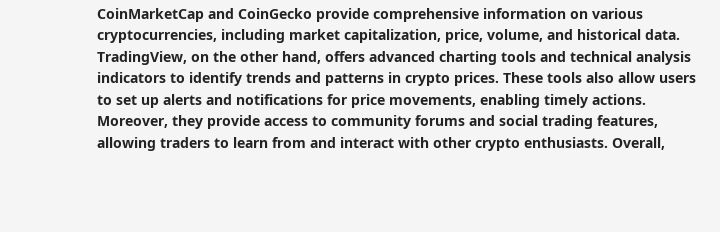CoinMarketCap and CoinGecko provide comprehensive information on various cryptocurrencies, including market capitalization, price, volume, and historical data. TradingView, on the other hand, offers advanced charting tools and technical analysis indicators to identify trends and patterns in crypto prices. These tools also allow users to set up alerts and notifications for price movements, enabling timely actions. Moreover, they provide access to community forums and social trading features, allowing traders to learn from and interact with other crypto enthusiasts. Overall,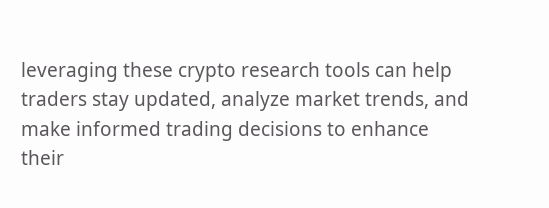leveraging these crypto research tools can help traders stay updated, analyze market trends, and make informed trading decisions to enhance their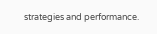strategies and performance.